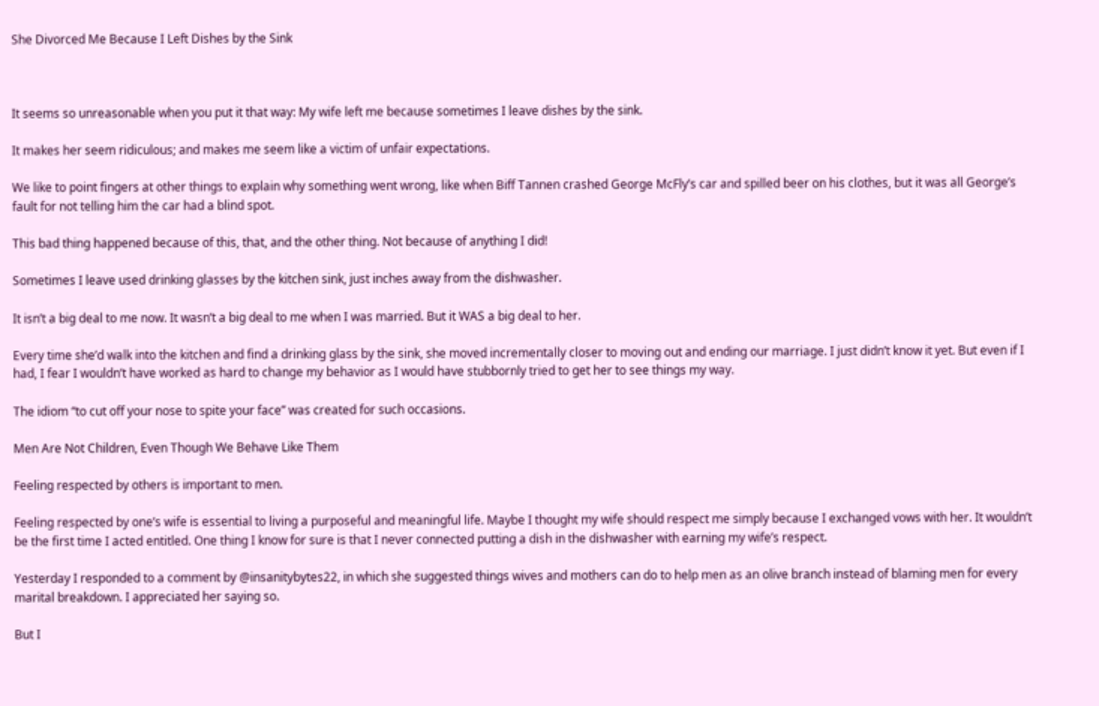She Divorced Me Because I Left Dishes by the Sink



It seems so unreasonable when you put it that way: My wife left me because sometimes I leave dishes by the sink.

It makes her seem ridiculous; and makes me seem like a victim of unfair expectations.

We like to point fingers at other things to explain why something went wrong, like when Biff Tannen crashed George McFly’s car and spilled beer on his clothes, but it was all George’s fault for not telling him the car had a blind spot.

This bad thing happened because of this, that, and the other thing. Not because of anything I did!

Sometimes I leave used drinking glasses by the kitchen sink, just inches away from the dishwasher.

It isn’t a big deal to me now. It wasn’t a big deal to me when I was married. But it WAS a big deal to her.

Every time she’d walk into the kitchen and find a drinking glass by the sink, she moved incrementally closer to moving out and ending our marriage. I just didn’t know it yet. But even if I had, I fear I wouldn’t have worked as hard to change my behavior as I would have stubbornly tried to get her to see things my way.

The idiom “to cut off your nose to spite your face” was created for such occasions.

Men Are Not Children, Even Though We Behave Like Them

Feeling respected by others is important to men.

Feeling respected by one’s wife is essential to living a purposeful and meaningful life. Maybe I thought my wife should respect me simply because I exchanged vows with her. It wouldn’t be the first time I acted entitled. One thing I know for sure is that I never connected putting a dish in the dishwasher with earning my wife’s respect.

Yesterday I responded to a comment by @insanitybytes22, in which she suggested things wives and mothers can do to help men as an olive branch instead of blaming men for every marital breakdown. I appreciated her saying so.

But I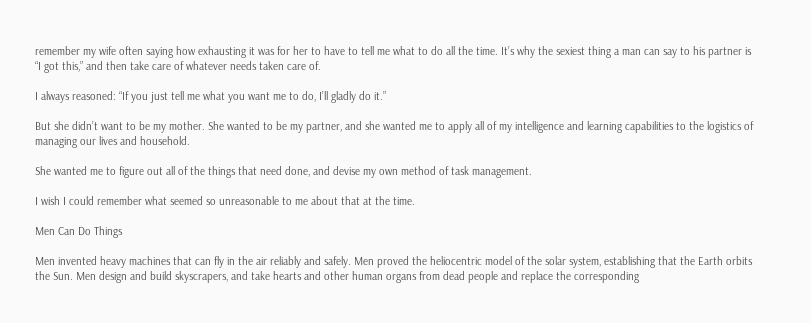remember my wife often saying how exhausting it was for her to have to tell me what to do all the time. It’s why the sexiest thing a man can say to his partner is “I got this,” and then take care of whatever needs taken care of.

I always reasoned: “If you just tell me what you want me to do, I’ll gladly do it.”

But she didn’t want to be my mother. She wanted to be my partner, and she wanted me to apply all of my intelligence and learning capabilities to the logistics of managing our lives and household.

She wanted me to figure out all of the things that need done, and devise my own method of task management.

I wish I could remember what seemed so unreasonable to me about that at the time.

Men Can Do Things

Men invented heavy machines that can fly in the air reliably and safely. Men proved the heliocentric model of the solar system, establishing that the Earth orbits the Sun. Men design and build skyscrapers, and take hearts and other human organs from dead people and replace the corresponding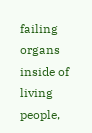failing organs inside of living people,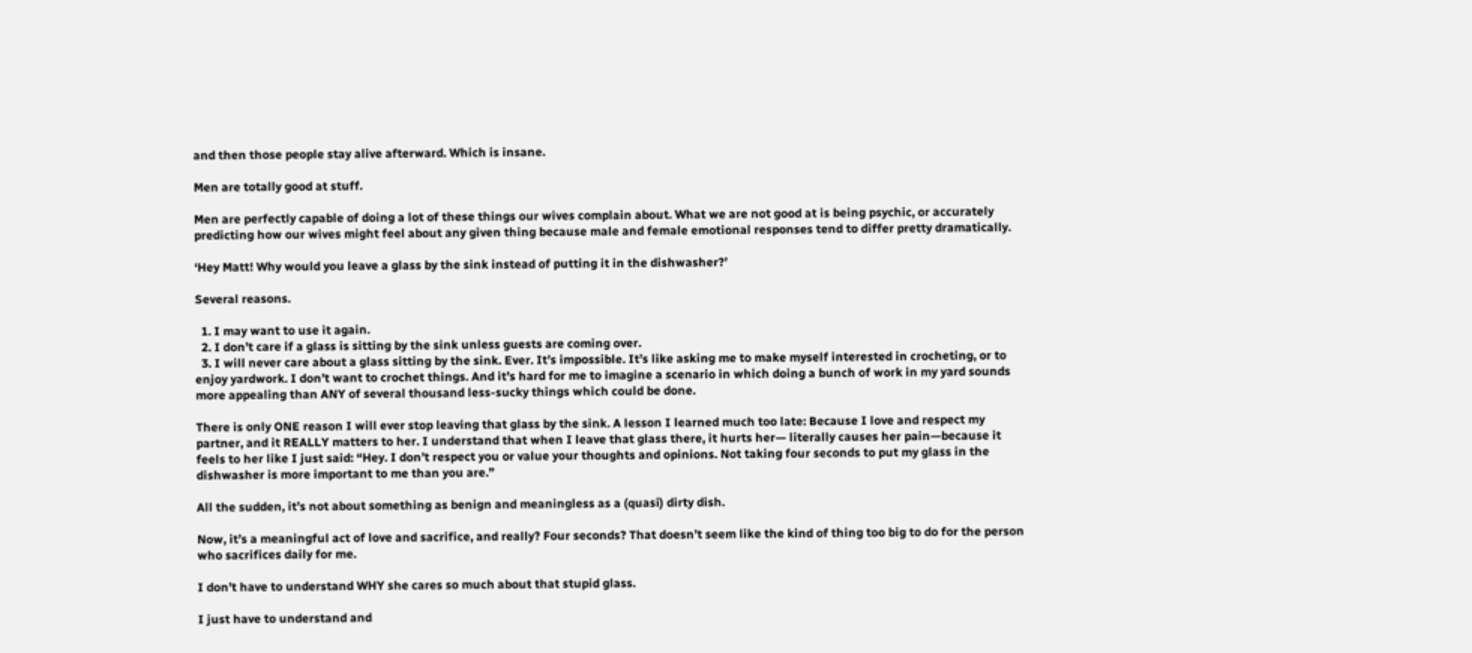and then those people stay alive afterward. Which is insane.

Men are totally good at stuff.

Men are perfectly capable of doing a lot of these things our wives complain about. What we are not good at is being psychic, or accurately predicting how our wives might feel about any given thing because male and female emotional responses tend to differ pretty dramatically.

‘Hey Matt! Why would you leave a glass by the sink instead of putting it in the dishwasher?’

Several reasons.

  1. I may want to use it again.
  2. I don’t care if a glass is sitting by the sink unless guests are coming over.
  3. I will never care about a glass sitting by the sink. Ever. It’s impossible. It’s like asking me to make myself interested in crocheting, or to enjoy yardwork. I don’t want to crochet things. And it’s hard for me to imagine a scenario in which doing a bunch of work in my yard sounds more appealing than ANY of several thousand less-sucky things which could be done.

There is only ONE reason I will ever stop leaving that glass by the sink. A lesson I learned much too late: Because I love and respect my partner, and it REALLY matters to her. I understand that when I leave that glass there, it hurts her— literally causes her pain—because it feels to her like I just said: “Hey. I don’t respect you or value your thoughts and opinions. Not taking four seconds to put my glass in the dishwasher is more important to me than you are.”

All the sudden, it’s not about something as benign and meaningless as a (quasi) dirty dish.

Now, it’s a meaningful act of love and sacrifice, and really? Four seconds? That doesn’t seem like the kind of thing too big to do for the person who sacrifices daily for me.

I don’t have to understand WHY she cares so much about that stupid glass.

I just have to understand and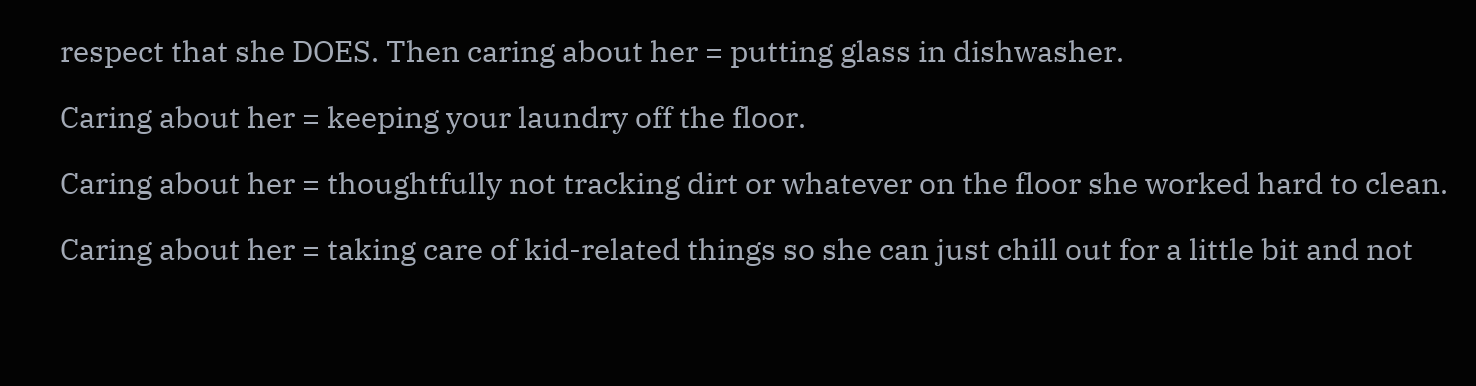respect that she DOES. Then caring about her = putting glass in dishwasher.

Caring about her = keeping your laundry off the floor.

Caring about her = thoughtfully not tracking dirt or whatever on the floor she worked hard to clean.

Caring about her = taking care of kid-related things so she can just chill out for a little bit and not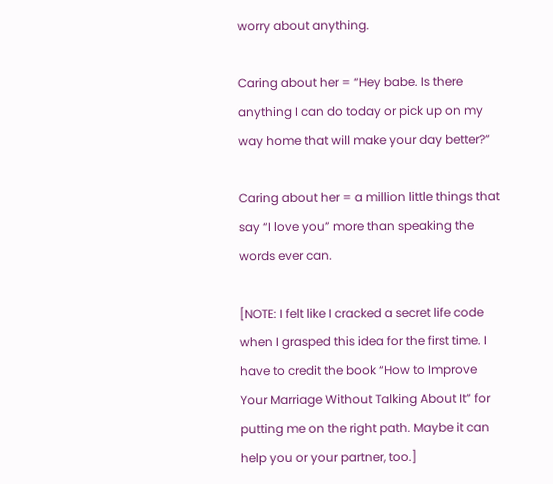worry about anything.

Caring about her = “Hey babe. Is there anything I can do today or pick up on my way home that will make your day better?”

Caring about her = a million little things that say “I love you” more than speaking the words ever can.

[NOTE: I felt like I cracked a secret life code when I grasped this idea for the first time. I have to credit the book “How to Improve Your Marriage Without Talking About It” for putting me on the right path. Maybe it can help you or your partner, too.]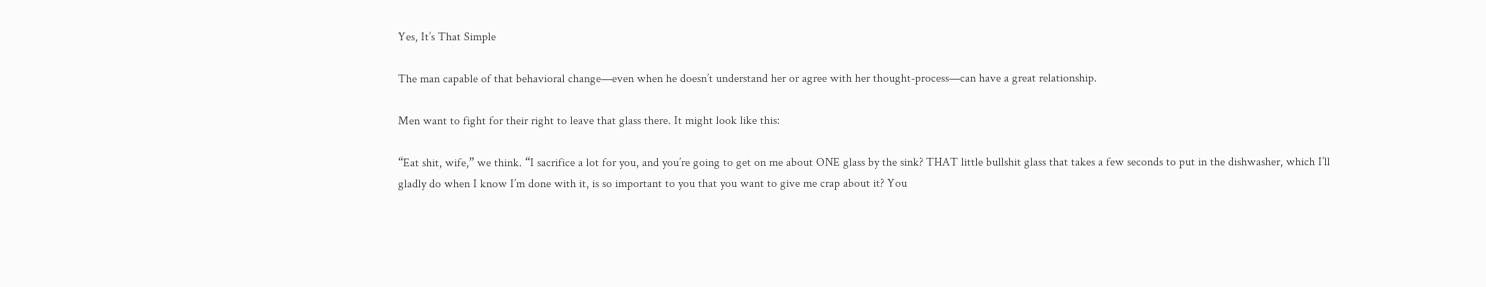Yes, It’s That Simple

The man capable of that behavioral change—even when he doesn’t understand her or agree with her thought-process—can have a great relationship.

Men want to fight for their right to leave that glass there. It might look like this:

“Eat shit, wife,” we think. “I sacrifice a lot for you, and you’re going to get on me about ONE glass by the sink? THAT little bullshit glass that takes a few seconds to put in the dishwasher, which I’ll gladly do when I know I’m done with it, is so important to you that you want to give me crap about it? You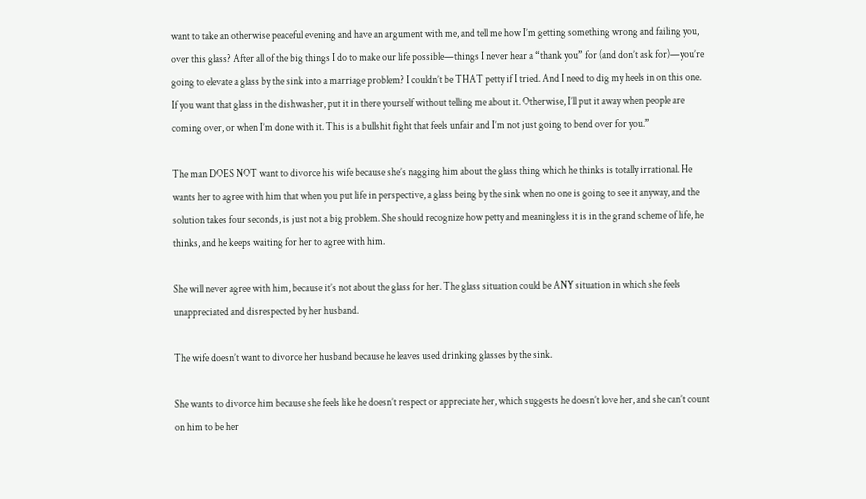want to take an otherwise peaceful evening and have an argument with me, and tell me how I’m getting something wrong and failing you, over this glass? After all of the big things I do to make our life possible—things I never hear a “thank you” for (and don’t ask for)—you’re going to elevate a glass by the sink into a marriage problem? I couldn’t be THAT petty if I tried. And I need to dig my heels in on this one. If you want that glass in the dishwasher, put it in there yourself without telling me about it. Otherwise, I’ll put it away when people are coming over, or when I’m done with it. This is a bullshit fight that feels unfair and I’m not just going to bend over for you.”

The man DOES NOT want to divorce his wife because she’s nagging him about the glass thing which he thinks is totally irrational. He wants her to agree with him that when you put life in perspective, a glass being by the sink when no one is going to see it anyway, and the solution takes four seconds, is just not a big problem. She should recognize how petty and meaningless it is in the grand scheme of life, he thinks, and he keeps waiting for her to agree with him.

She will never agree with him, because it’s not about the glass for her. The glass situation could be ANY situation in which she feels unappreciated and disrespected by her husband.

The wife doesn’t want to divorce her husband because he leaves used drinking glasses by the sink.

She wants to divorce him because she feels like he doesn’t respect or appreciate her, which suggests he doesn’t love her, and she can’t count on him to be her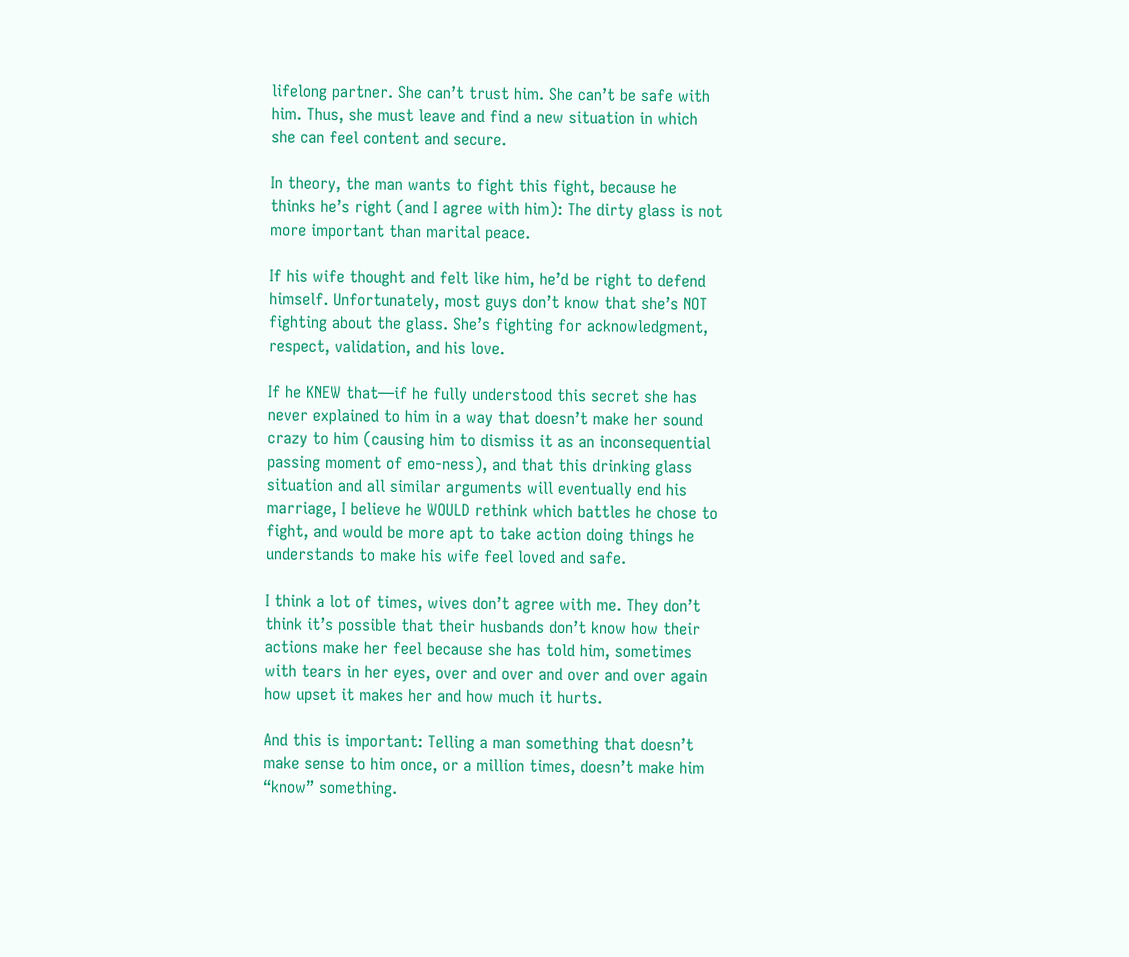lifelong partner. She can’t trust him. She can’t be safe with him. Thus, she must leave and find a new situation in which she can feel content and secure.

In theory, the man wants to fight this fight, because he thinks he’s right (and I agree with him): The dirty glass is not more important than marital peace.

If his wife thought and felt like him, he’d be right to defend himself. Unfortunately, most guys don’t know that she’s NOT fighting about the glass. She’s fighting for acknowledgment, respect, validation, and his love.

If he KNEW that—if he fully understood this secret she has never explained to him in a way that doesn’t make her sound crazy to him (causing him to dismiss it as an inconsequential passing moment of emo-ness), and that this drinking glass situation and all similar arguments will eventually end his marriage, I believe he WOULD rethink which battles he chose to fight, and would be more apt to take action doing things he understands to make his wife feel loved and safe.

I think a lot of times, wives don’t agree with me. They don’t think it’s possible that their husbands don’t know how their actions make her feel because she has told him, sometimes with tears in her eyes, over and over and over and over again how upset it makes her and how much it hurts.

And this is important: Telling a man something that doesn’t make sense to him once, or a million times, doesn’t make him “know” something.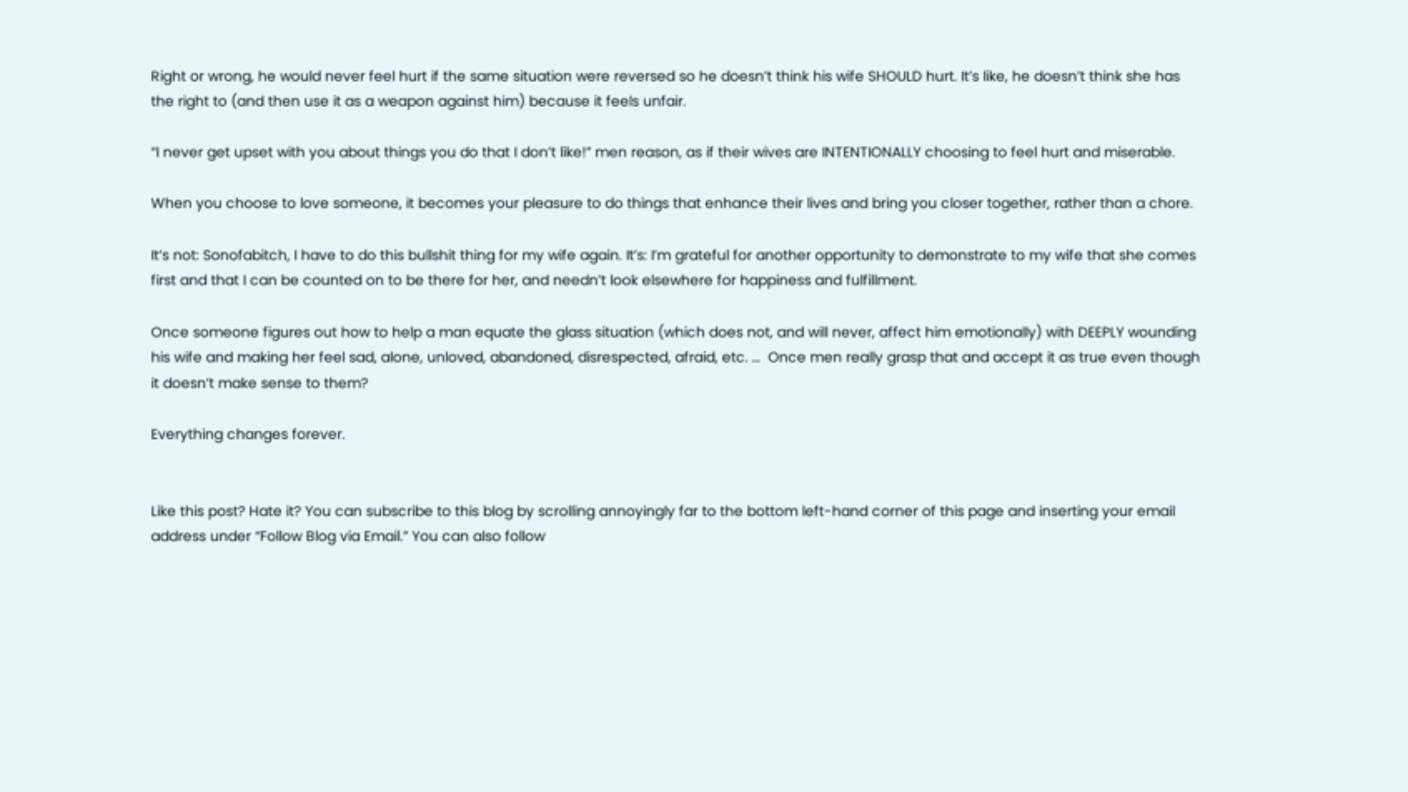Right or wrong, he would never feel hurt if the same situation were reversed so he doesn’t think his wife SHOULD hurt. It’s like, he doesn’t think she has the right to (and then use it as a weapon against him) because it feels unfair.

“I never get upset with you about things you do that I don’t like!” men reason, as if their wives are INTENTIONALLY choosing to feel hurt and miserable.

When you choose to love someone, it becomes your pleasure to do things that enhance their lives and bring you closer together, rather than a chore.

It’s not: Sonofabitch, I have to do this bullshit thing for my wife again. It’s: I’m grateful for another opportunity to demonstrate to my wife that she comes first and that I can be counted on to be there for her, and needn’t look elsewhere for happiness and fulfillment.

Once someone figures out how to help a man equate the glass situation (which does not, and will never, affect him emotionally) with DEEPLY wounding his wife and making her feel sad, alone, unloved, abandoned, disrespected, afraid, etc. …  Once men really grasp that and accept it as true even though it doesn’t make sense to them?

Everything changes forever.


Like this post? Hate it? You can subscribe to this blog by scrolling annoyingly far to the bottom left-hand corner of this page and inserting your email address under “Follow Blog via Email.” You can also follow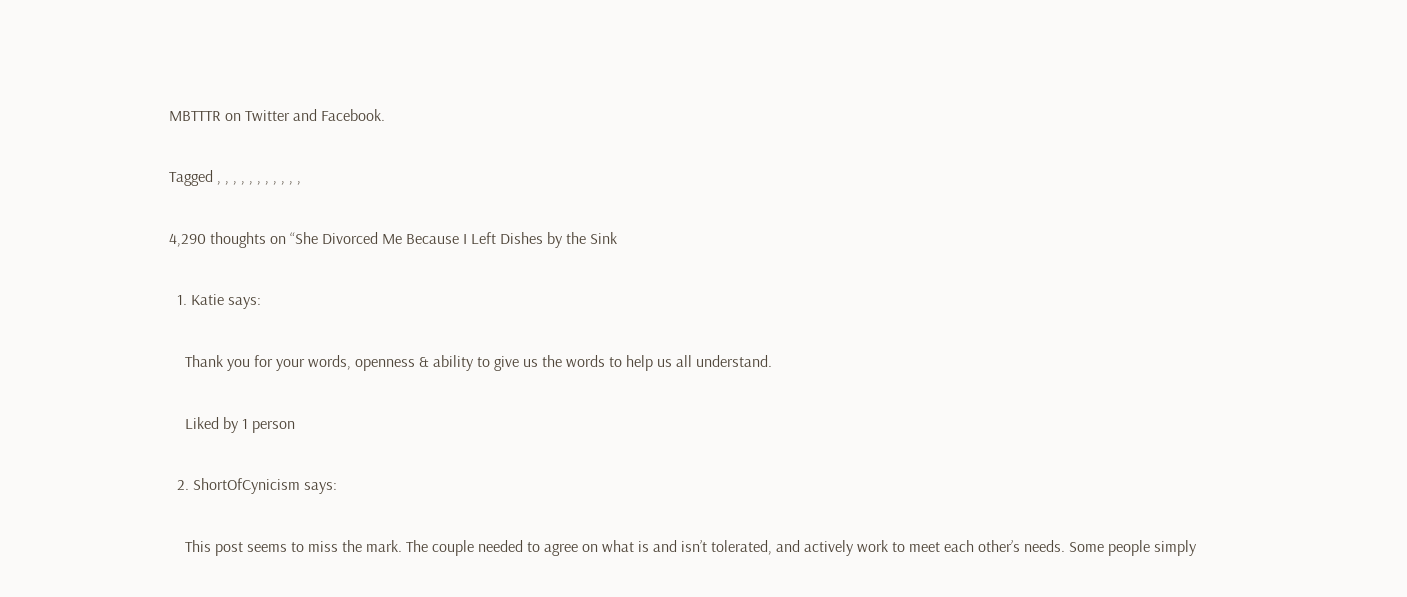MBTTTR on Twitter and Facebook.

Tagged , , , , , , , , , , ,

4,290 thoughts on “She Divorced Me Because I Left Dishes by the Sink

  1. Katie says:

    Thank you for your words, openness & ability to give us the words to help us all understand.

    Liked by 1 person

  2. ShortOfCynicism says:

    This post seems to miss the mark. The couple needed to agree on what is and isn’t tolerated, and actively work to meet each other’s needs. Some people simply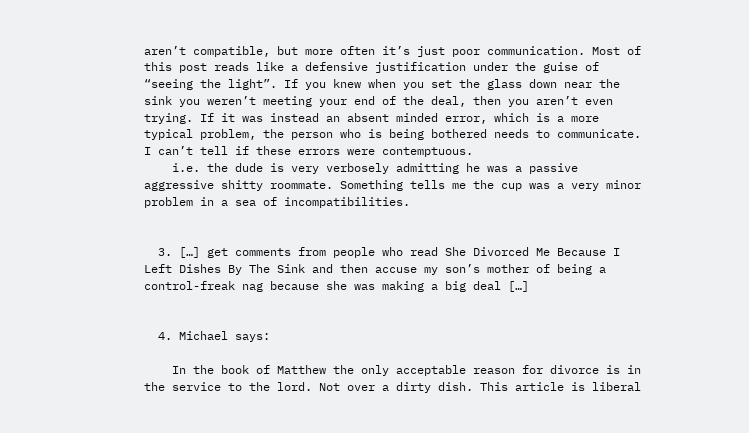aren’t compatible, but more often it’s just poor communication. Most of this post reads like a defensive justification under the guise of “seeing the light”. If you knew when you set the glass down near the sink you weren’t meeting your end of the deal, then you aren’t even trying. If it was instead an absent minded error, which is a more typical problem, the person who is being bothered needs to communicate. I can’t tell if these errors were contemptuous.
    i.e. the dude is very verbosely admitting he was a passive aggressive shitty roommate. Something tells me the cup was a very minor problem in a sea of incompatibilities.


  3. […] get comments from people who read She Divorced Me Because I Left Dishes By The Sink and then accuse my son’s mother of being a control-freak nag because she was making a big deal […]


  4. Michael says:

    In the book of Matthew the only acceptable reason for divorce is in the service to the lord. Not over a dirty dish. This article is liberal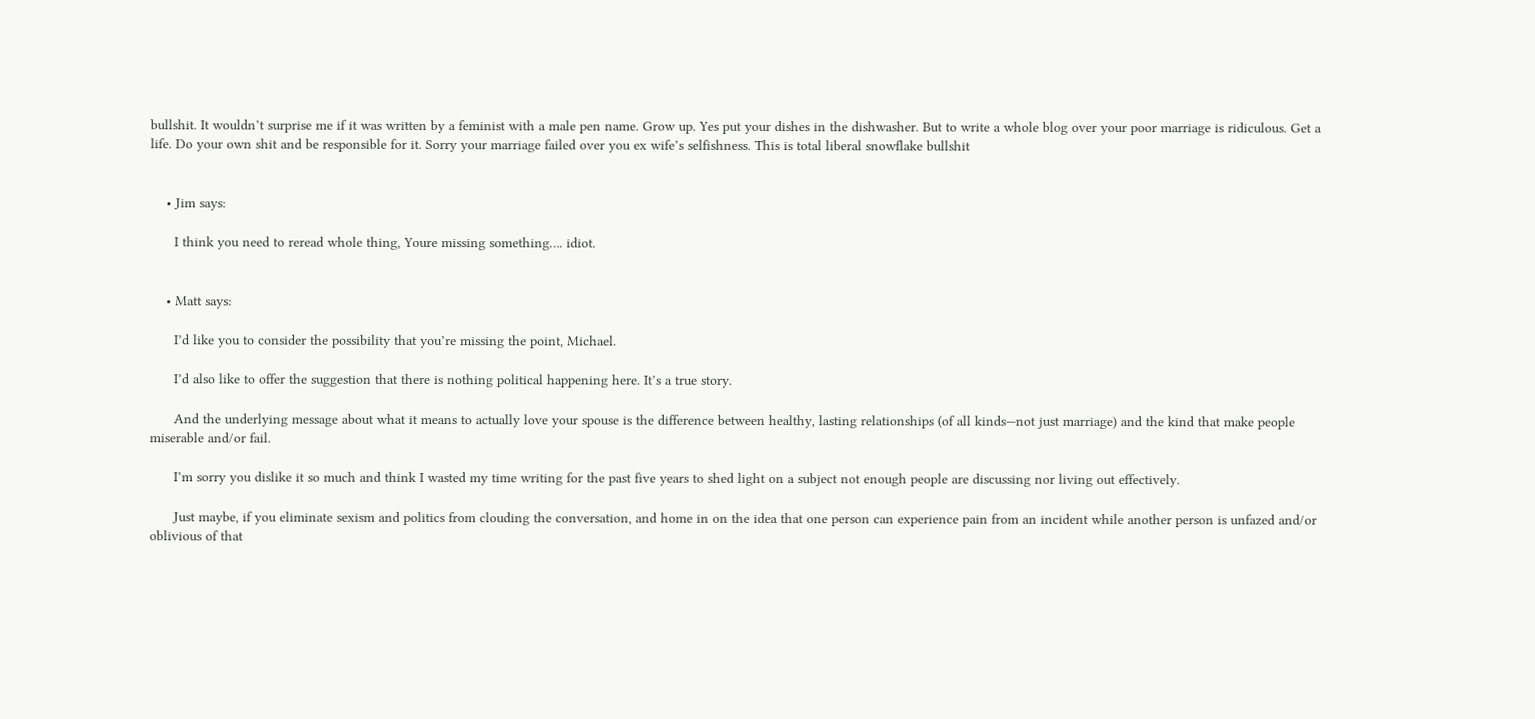bullshit. It wouldn’t surprise me if it was written by a feminist with a male pen name. Grow up. Yes put your dishes in the dishwasher. But to write a whole blog over your poor marriage is ridiculous. Get a life. Do your own shit and be responsible for it. Sorry your marriage failed over you ex wife’s selfishness. This is total liberal snowflake bullshit


    • Jim says:

      I think you need to reread whole thing, Youre missing something…. idiot.


    • Matt says:

      I’d like you to consider the possibility that you’re missing the point, Michael.

      I’d also like to offer the suggestion that there is nothing political happening here. It’s a true story.

      And the underlying message about what it means to actually love your spouse is the difference between healthy, lasting relationships (of all kinds—not just marriage) and the kind that make people miserable and/or fail.

      I’m sorry you dislike it so much and think I wasted my time writing for the past five years to shed light on a subject not enough people are discussing nor living out effectively.

      Just maybe, if you eliminate sexism and politics from clouding the conversation, and home in on the idea that one person can experience pain from an incident while another person is unfazed and/or oblivious of that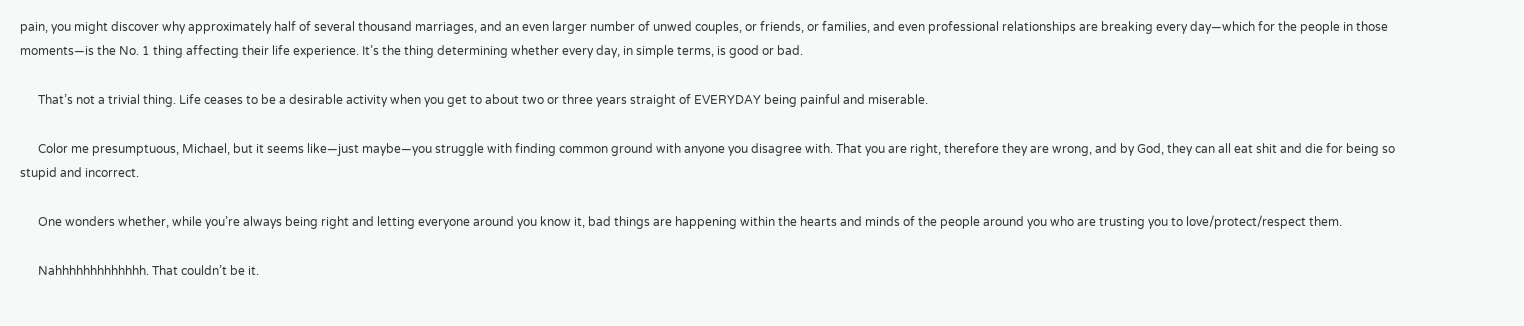pain, you might discover why approximately half of several thousand marriages, and an even larger number of unwed couples, or friends, or families, and even professional relationships are breaking every day—which for the people in those moments—is the No. 1 thing affecting their life experience. It’s the thing determining whether every day, in simple terms, is good or bad.

      That’s not a trivial thing. Life ceases to be a desirable activity when you get to about two or three years straight of EVERYDAY being painful and miserable.

      Color me presumptuous, Michael, but it seems like—just maybe—you struggle with finding common ground with anyone you disagree with. That you are right, therefore they are wrong, and by God, they can all eat shit and die for being so stupid and incorrect.

      One wonders whether, while you’re always being right and letting everyone around you know it, bad things are happening within the hearts and minds of the people around you who are trusting you to love/protect/respect them.

      Nahhhhhhhhhhhhh. That couldn’t be it.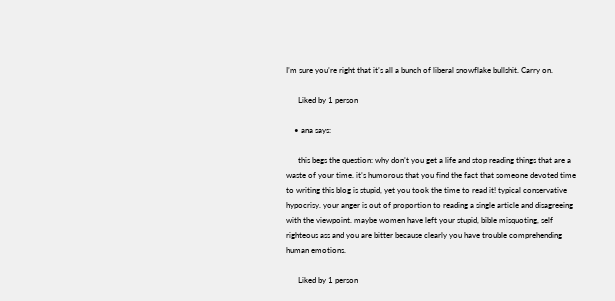I’m sure you’re right that it’s all a bunch of liberal snowflake bullshit. Carry on.

      Liked by 1 person

    • ana says:

      this begs the question: why don’t you get a life and stop reading things that are a waste of your time. it’s humorous that you find the fact that someone devoted time to writing this blog is stupid, yet you took the time to read it! typical conservative hypocrisy. your anger is out of proportion to reading a single article and disagreeing with the viewpoint. maybe women have left your stupid, bible misquoting, self righteous ass and you are bitter because clearly you have trouble comprehending human emotions.

      Liked by 1 person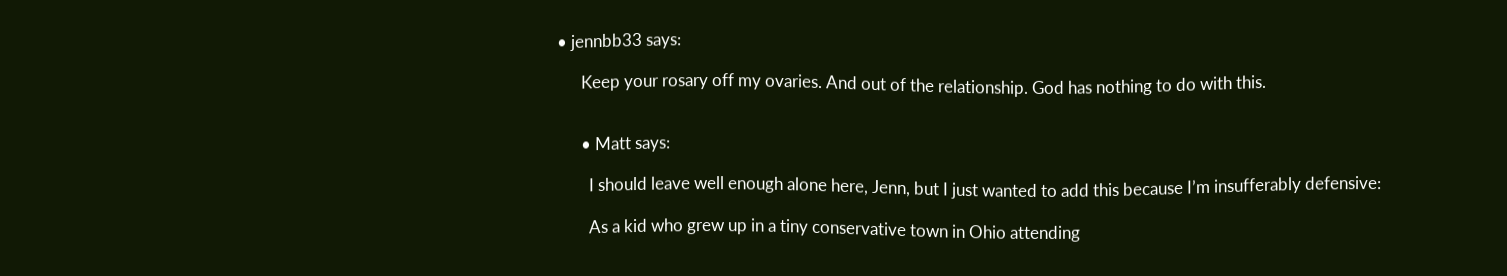• jennbb33 says:

      Keep your rosary off my ovaries. And out of the relationship. God has nothing to do with this.


      • Matt says:

        I should leave well enough alone here, Jenn, but I just wanted to add this because I’m insufferably defensive:

        As a kid who grew up in a tiny conservative town in Ohio attending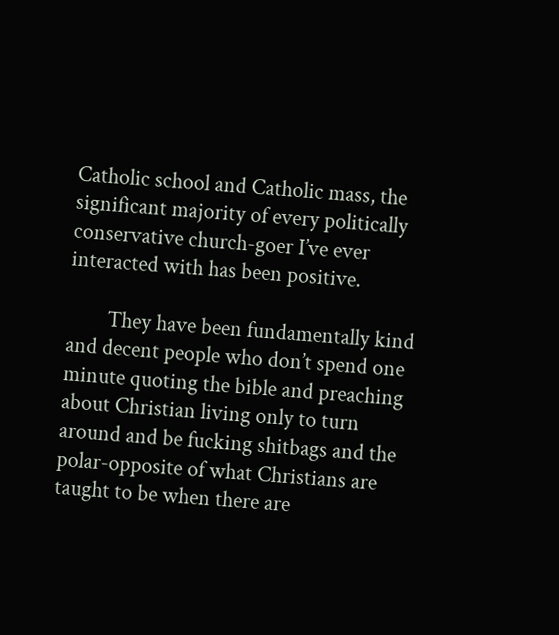Catholic school and Catholic mass, the significant majority of every politically conservative church-goer I’ve ever interacted with has been positive.

        They have been fundamentally kind and decent people who don’t spend one minute quoting the bible and preaching about Christian living only to turn around and be fucking shitbags and the polar-opposite of what Christians are taught to be when there are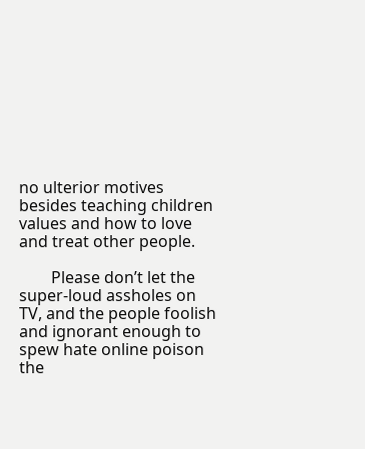no ulterior motives besides teaching children values and how to love and treat other people.

        Please don’t let the super-loud assholes on TV, and the people foolish and ignorant enough to spew hate online poison the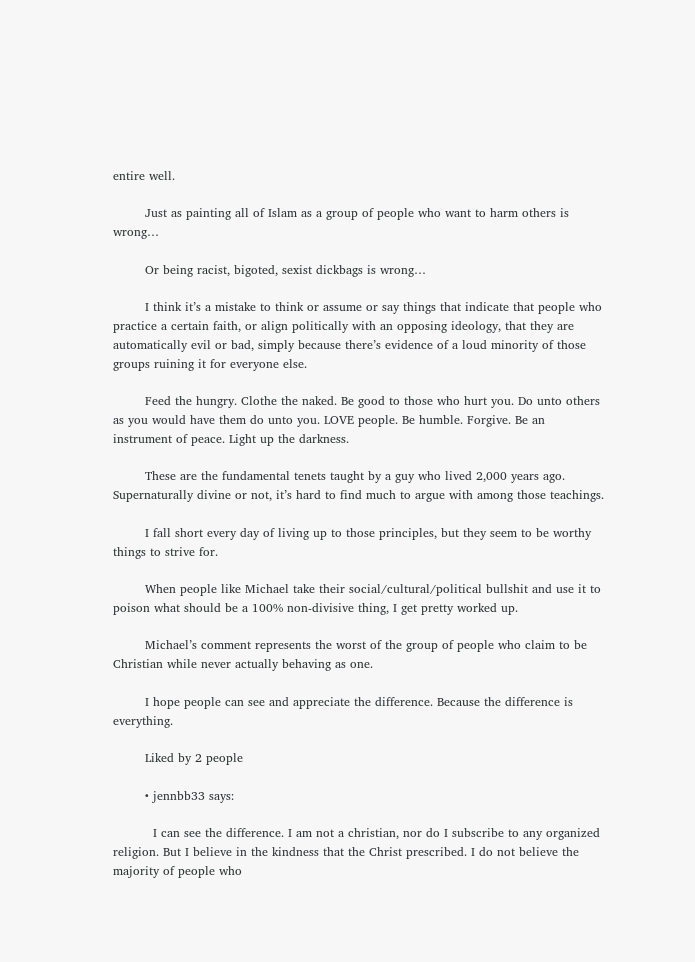entire well.

        Just as painting all of Islam as a group of people who want to harm others is wrong…

        Or being racist, bigoted, sexist dickbags is wrong…

        I think it’s a mistake to think or assume or say things that indicate that people who practice a certain faith, or align politically with an opposing ideology, that they are automatically evil or bad, simply because there’s evidence of a loud minority of those groups ruining it for everyone else.

        Feed the hungry. Clothe the naked. Be good to those who hurt you. Do unto others as you would have them do unto you. LOVE people. Be humble. Forgive. Be an instrument of peace. Light up the darkness.

        These are the fundamental tenets taught by a guy who lived 2,000 years ago. Supernaturally divine or not, it’s hard to find much to argue with among those teachings.

        I fall short every day of living up to those principles, but they seem to be worthy things to strive for.

        When people like Michael take their social/cultural/political bullshit and use it to poison what should be a 100% non-divisive thing, I get pretty worked up.

        Michael’s comment represents the worst of the group of people who claim to be Christian while never actually behaving as one.

        I hope people can see and appreciate the difference. Because the difference is everything.

        Liked by 2 people

        • jennbb33 says:

          I can see the difference. I am not a christian, nor do I subscribe to any organized religion. But I believe in the kindness that the Christ prescribed. I do not believe the majority of people who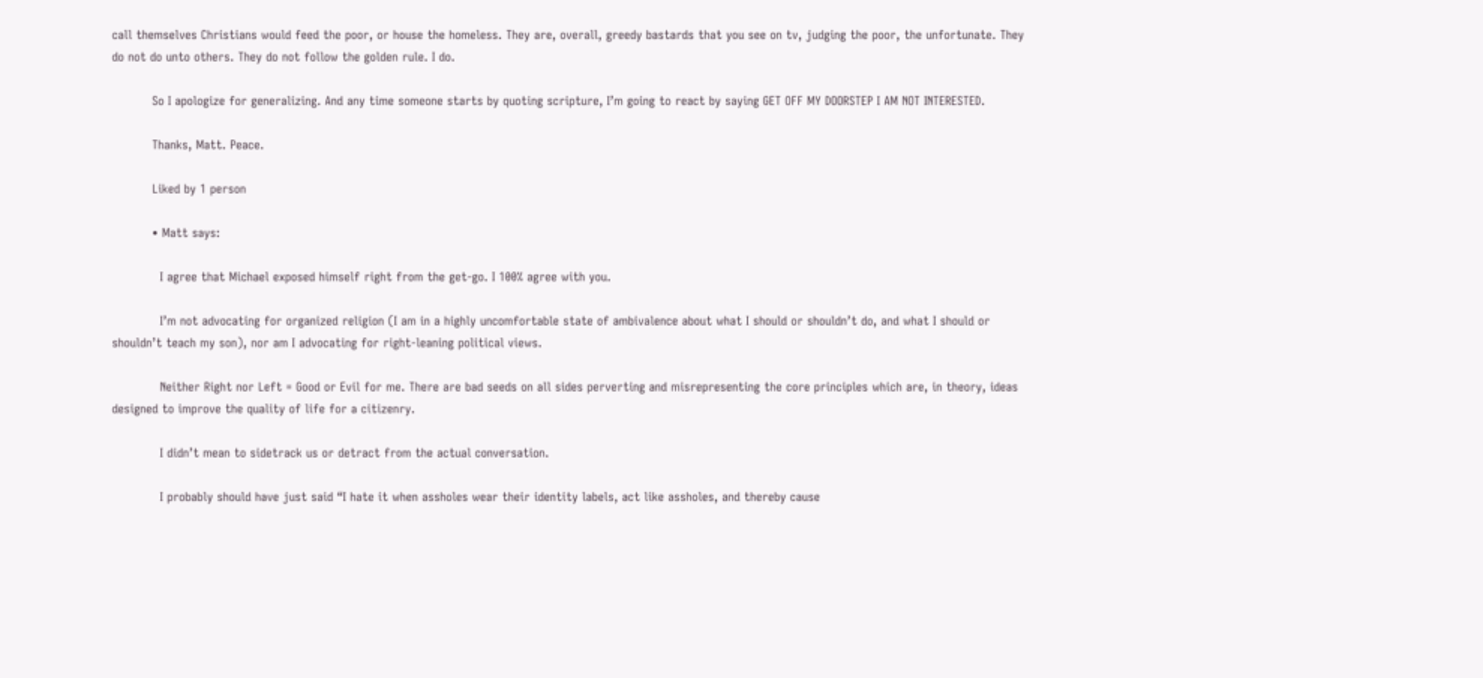call themselves Christians would feed the poor, or house the homeless. They are, overall, greedy bastards that you see on tv, judging the poor, the unfortunate. They do not do unto others. They do not follow the golden rule. I do.

          So I apologize for generalizing. And any time someone starts by quoting scripture, I’m going to react by saying GET OFF MY DOORSTEP I AM NOT INTERESTED.

          Thanks, Matt. Peace.

          Liked by 1 person

          • Matt says:

            I agree that Michael exposed himself right from the get-go. I 100% agree with you.

            I’m not advocating for organized religion (I am in a highly uncomfortable state of ambivalence about what I should or shouldn’t do, and what I should or shouldn’t teach my son), nor am I advocating for right-leaning political views.

            Neither Right nor Left = Good or Evil for me. There are bad seeds on all sides perverting and misrepresenting the core principles which are, in theory, ideas designed to improve the quality of life for a citizenry.

            I didn’t mean to sidetrack us or detract from the actual conversation.

            I probably should have just said “I hate it when assholes wear their identity labels, act like assholes, and thereby cause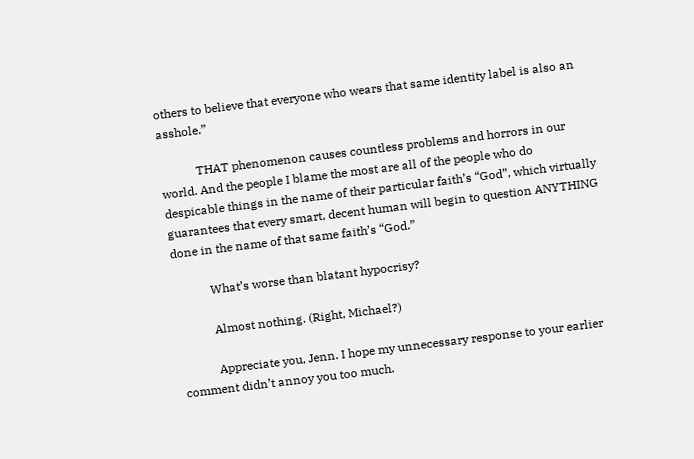others to believe that everyone who wears that same identity label is also an asshole.”

            THAT phenomenon causes countless problems and horrors in our world. And the people I blame the most are all of the people who do despicable things in the name of their particular faith’s “God”, which virtually guarantees that every smart, decent human will begin to question ANYTHING done in the name of that same faith’s “God.”

            What’s worse than blatant hypocrisy?

            Almost nothing. (Right, Michael?)

            Appreciate you, Jenn. I hope my unnecessary response to your earlier comment didn’t annoy you too much.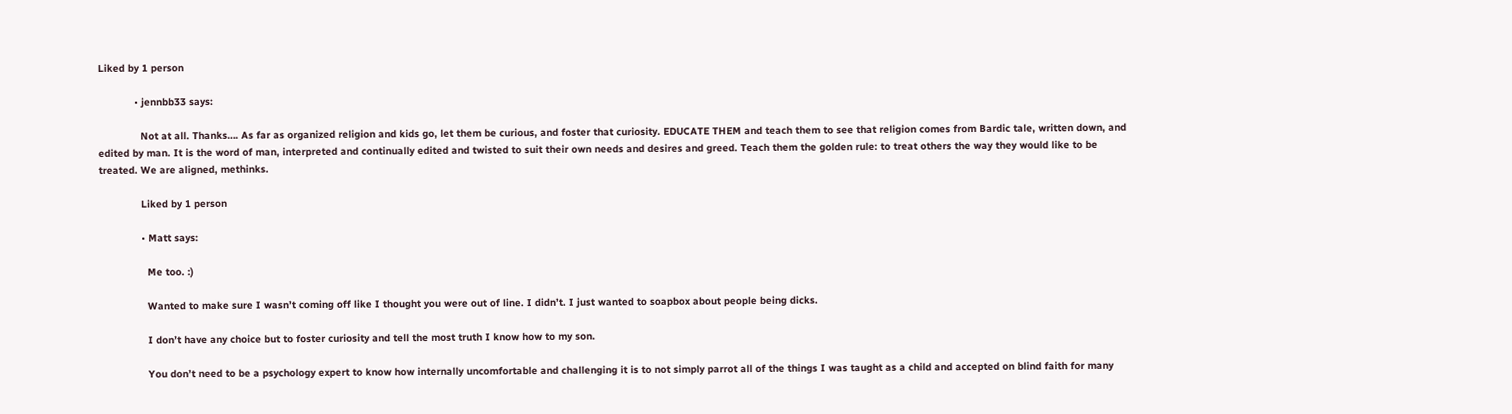Liked by 1 person

            • jennbb33 says:

              Not at all. Thanks…. As far as organized religion and kids go, let them be curious, and foster that curiosity. EDUCATE THEM and teach them to see that religion comes from Bardic tale, written down, and edited by man. It is the word of man, interpreted and continually edited and twisted to suit their own needs and desires and greed. Teach them the golden rule: to treat others the way they would like to be treated. We are aligned, methinks.

              Liked by 1 person

              • Matt says:

                Me too. :)

                Wanted to make sure I wasn’t coming off like I thought you were out of line. I didn’t. I just wanted to soapbox about people being dicks.

                I don’t have any choice but to foster curiosity and tell the most truth I know how to my son.

                You don’t need to be a psychology expert to know how internally uncomfortable and challenging it is to not simply parrot all of the things I was taught as a child and accepted on blind faith for many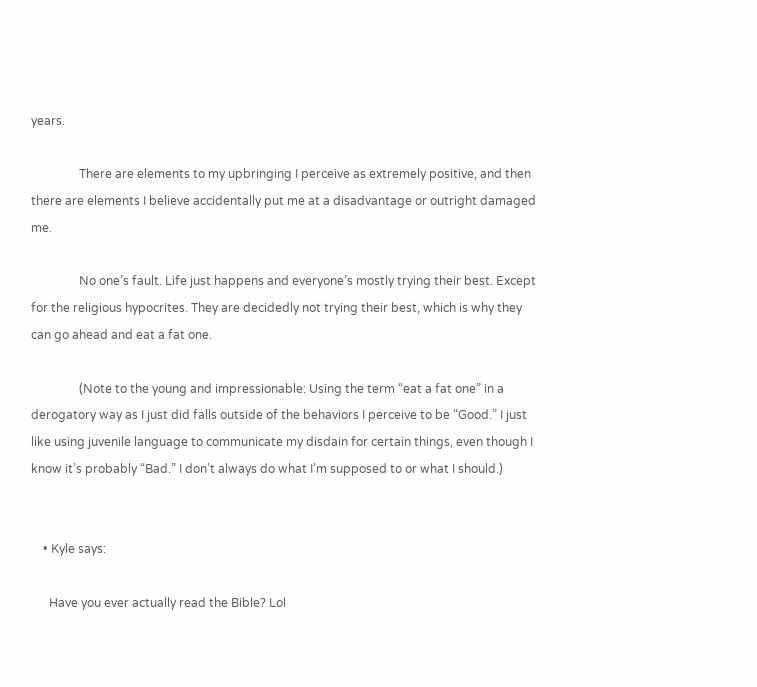years.

                There are elements to my upbringing I perceive as extremely positive, and then there are elements I believe accidentally put me at a disadvantage or outright damaged me.

                No one’s fault. Life just happens and everyone’s mostly trying their best. Except for the religious hypocrites. They are decidedly not trying their best, which is why they can go ahead and eat a fat one.

                (Note to the young and impressionable: Using the term “eat a fat one” in a derogatory way as I just did falls outside of the behaviors I perceive to be “Good.” I just like using juvenile language to communicate my disdain for certain things, even though I know it’s probably “Bad.” I don’t always do what I’m supposed to or what I should.)


    • Kyle says:

      Have you ever actually read the Bible? Lol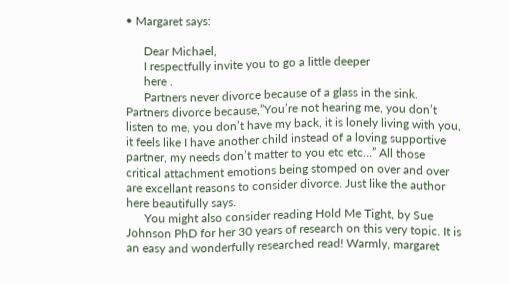• Margaret says:

      Dear Michael,
      I respectfully invite you to go a little deeper
      here .
      Partners never divorce because of a glass in the sink. Partners divorce because,”You’re not hearing me, you don’t listen to me, you don’t have my back, it is lonely living with you, it feels like I have another child instead of a loving supportive partner, my needs don’t matter to you etc etc…” All those critical attachment emotions being stomped on over and over are excellant reasons to consider divorce. Just like the author here beautifully says.
      You might also consider reading Hold Me Tight, by Sue Johnson PhD for her 30 years of research on this very topic. It is an easy and wonderfully researched read! Warmly, margaret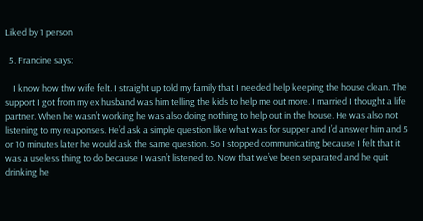Liked by 1 person

  5. Francine says:

    I know how thw wife felt. I straight up told my family that I needed help keeping the house clean. The support I got from my ex husband was him telling the kids to help me out more. I married I thought a life partner. When he wasn’t working he was also doing nothing to help out in the house. He was also not listening to my reaponses. He’d ask a simple question like what was for supper and I’d answer him and 5 or 10 minutes later he would ask the same question. So I stopped communicating because I felt that it was a useless thing to do because I wasn’t listened to. Now that we’ve been separated and he quit drinking he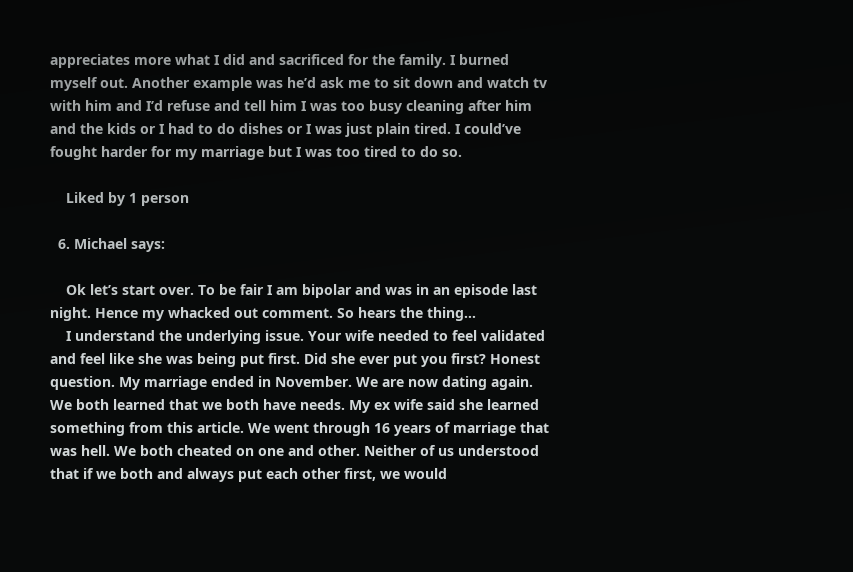appreciates more what I did and sacrificed for the family. I burned myself out. Another example was he’d ask me to sit down and watch tv with him and I’d refuse and tell him I was too busy cleaning after him and the kids or I had to do dishes or I was just plain tired. I could’ve fought harder for my marriage but I was too tired to do so.

    Liked by 1 person

  6. Michael says:

    Ok let’s start over. To be fair I am bipolar and was in an episode last night. Hence my whacked out comment. So hears the thing…
    I understand the underlying issue. Your wife needed to feel validated and feel like she was being put first. Did she ever put you first? Honest question. My marriage ended in November. We are now dating again. We both learned that we both have needs. My ex wife said she learned something from this article. We went through 16 years of marriage that was hell. We both cheated on one and other. Neither of us understood that if we both and always put each other first, we would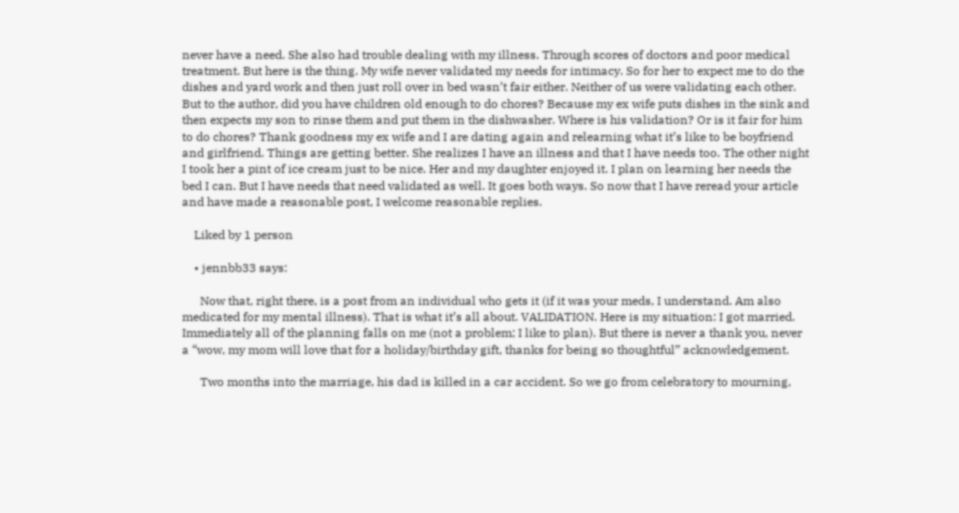never have a need. She also had trouble dealing with my illness. Through scores of doctors and poor medical treatment. But here is the thing. My wife never validated my needs for intimacy. So for her to expect me to do the dishes and yard work and then just roll over in bed wasn’t fair either. Neither of us were validating each other. But to the author, did you have children old enough to do chores? Because my ex wife puts dishes in the sink and then expects my son to rinse them and put them in the dishwasher. Where is his validation? Or is it fair for him to do chores? Thank goodness my ex wife and I are dating again and relearning what it’s like to be boyfriend and girlfriend. Things are getting better. She realizes I have an illness and that I have needs too. The other night I took her a pint of ice cream just to be nice. Her and my daughter enjoyed it. I plan on learning her needs the bed I can. But I have needs that need validated as well. It goes both ways. So now that I have reread your article and have made a reasonable post, I welcome reasonable replies.

    Liked by 1 person

    • jennbb33 says:

      Now that, right there, is a post from an individual who gets it (if it was your meds, I understand. Am also medicated for my mental illness). That is what it’s all about. VALIDATION. Here is my situation: I got married. Immediately all of the planning falls on me (not a problem; I like to plan). But there is never a thank you, never a “wow, my mom will love that for a holiday/birthday gift, thanks for being so thoughtful” acknowledgement.

      Two months into the marriage, his dad is killed in a car accident. So we go from celebratory to mourning,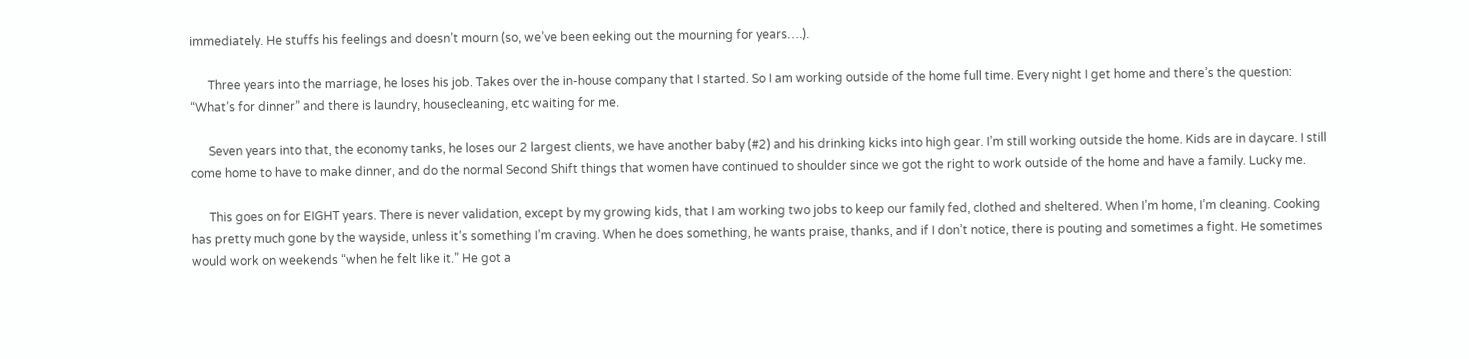immediately. He stuffs his feelings and doesn’t mourn (so, we’ve been eeking out the mourning for years….).

      Three years into the marriage, he loses his job. Takes over the in-house company that I started. So I am working outside of the home full time. Every night I get home and there’s the question: “What’s for dinner” and there is laundry, housecleaning, etc waiting for me.

      Seven years into that, the economy tanks, he loses our 2 largest clients, we have another baby (#2) and his drinking kicks into high gear. I’m still working outside the home. Kids are in daycare. I still come home to have to make dinner, and do the normal Second Shift things that women have continued to shoulder since we got the right to work outside of the home and have a family. Lucky me.

      This goes on for EIGHT years. There is never validation, except by my growing kids, that I am working two jobs to keep our family fed, clothed and sheltered. When I’m home, I’m cleaning. Cooking has pretty much gone by the wayside, unless it’s something I’m craving. When he does something, he wants praise, thanks, and if I don’t notice, there is pouting and sometimes a fight. He sometimes would work on weekends “when he felt like it.” He got a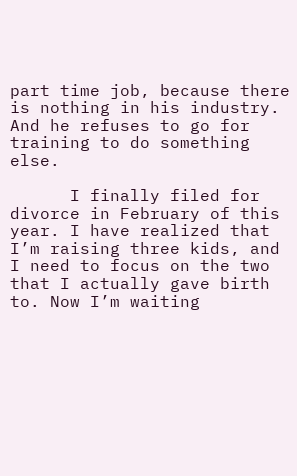part time job, because there is nothing in his industry. And he refuses to go for training to do something else.

      I finally filed for divorce in February of this year. I have realized that I’m raising three kids, and I need to focus on the two that I actually gave birth to. Now I’m waiting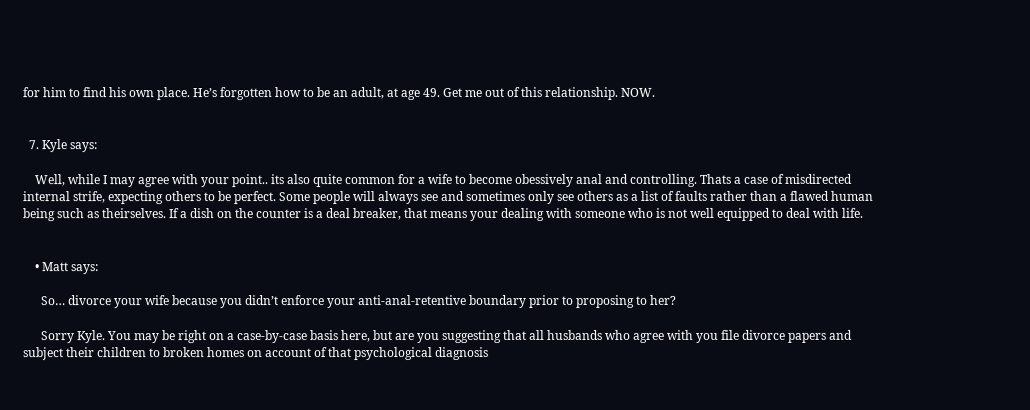for him to find his own place. He’s forgotten how to be an adult, at age 49. Get me out of this relationship. NOW.


  7. Kyle says:

    Well, while I may agree with your point.. its also quite common for a wife to become obessively anal and controlling. Thats a case of misdirected internal strife, expecting others to be perfect. Some people will always see and sometimes only see others as a list of faults rather than a flawed human being such as theirselves. If a dish on the counter is a deal breaker, that means your dealing with someone who is not well equipped to deal with life.


    • Matt says:

      So… divorce your wife because you didn’t enforce your anti-anal-retentive boundary prior to proposing to her?

      Sorry Kyle. You may be right on a case-by-case basis here, but are you suggesting that all husbands who agree with you file divorce papers and subject their children to broken homes on account of that psychological diagnosis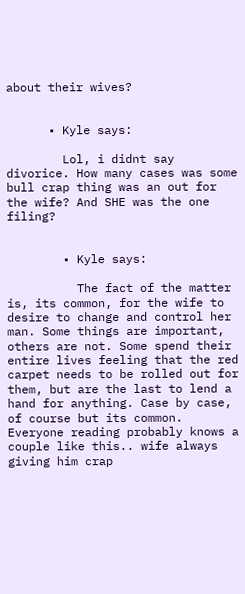about their wives?


      • Kyle says:

        Lol, i didnt say divorice. How many cases was some bull crap thing was an out for the wife? And SHE was the one filing?


        • Kyle says:

          The fact of the matter is, its common, for the wife to desire to change and control her man. Some things are important, others are not. Some spend their entire lives feeling that the red carpet needs to be rolled out for them, but are the last to lend a hand for anything. Case by case, of course but its common. Everyone reading probably knows a couple like this.. wife always giving him crap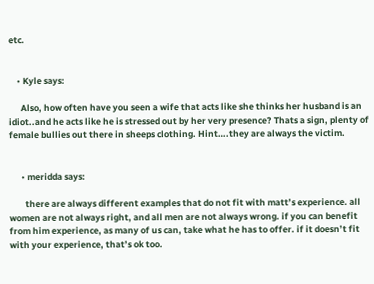etc.


    • Kyle says:

      Also, how often have you seen a wife that acts like she thinks her husband is an idiot..and he acts like he is stressed out by her very presence? Thats a sign, plenty of female bullies out there in sheeps clothing. Hint….they are always the victim.


      • meridda says:

        there are always different examples that do not fit with matt’s experience. all women are not always right, and all men are not always wrong. if you can benefit from him experience, as many of us can, take what he has to offer. if it doesn’t fit with your experience, that’s ok too.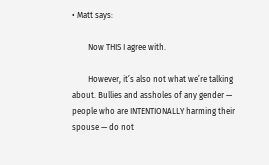• Matt says:

        Now THIS I agree with.

        However, it’s also not what we’re talking about. Bullies and assholes of any gender — people who are INTENTIONALLY harming their spouse — do not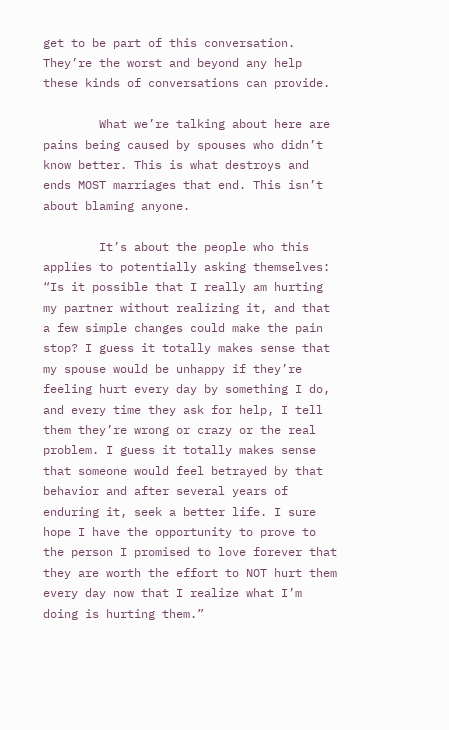get to be part of this conversation. They’re the worst and beyond any help these kinds of conversations can provide.

        What we’re talking about here are pains being caused by spouses who didn’t know better. This is what destroys and ends MOST marriages that end. This isn’t about blaming anyone.

        It’s about the people who this applies to potentially asking themselves: “Is it possible that I really am hurting my partner without realizing it, and that a few simple changes could make the pain stop? I guess it totally makes sense that my spouse would be unhappy if they’re feeling hurt every day by something I do, and every time they ask for help, I tell them they’re wrong or crazy or the real problem. I guess it totally makes sense that someone would feel betrayed by that behavior and after several years of enduring it, seek a better life. I sure hope I have the opportunity to prove to the person I promised to love forever that they are worth the effort to NOT hurt them every day now that I realize what I’m doing is hurting them.”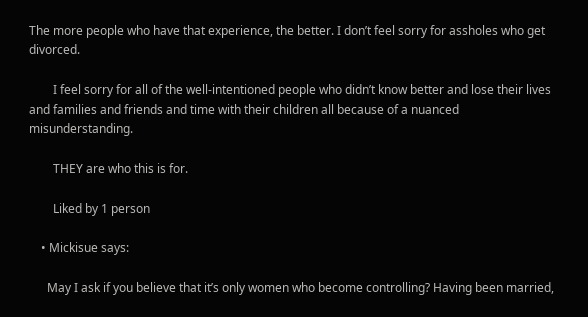The more people who have that experience, the better. I don’t feel sorry for assholes who get divorced.

        I feel sorry for all of the well-intentioned people who didn’t know better and lose their lives and families and friends and time with their children all because of a nuanced misunderstanding.

        THEY are who this is for.

        Liked by 1 person

    • Mickisue says:

      May I ask if you believe that it’s only women who become controlling? Having been married,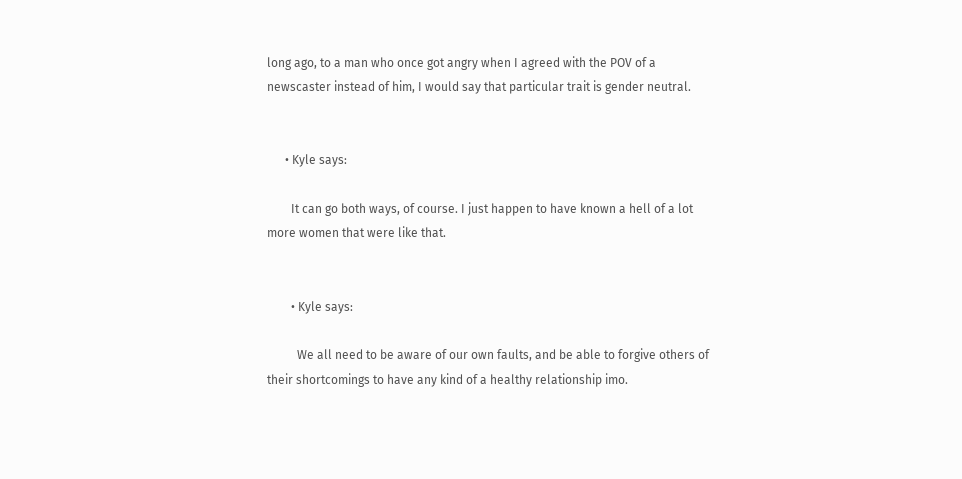long ago, to a man who once got angry when I agreed with the POV of a newscaster instead of him, I would say that particular trait is gender neutral.


      • Kyle says:

        It can go both ways, of course. I just happen to have known a hell of a lot more women that were like that.


        • Kyle says:

          We all need to be aware of our own faults, and be able to forgive others of their shortcomings to have any kind of a healthy relationship imo.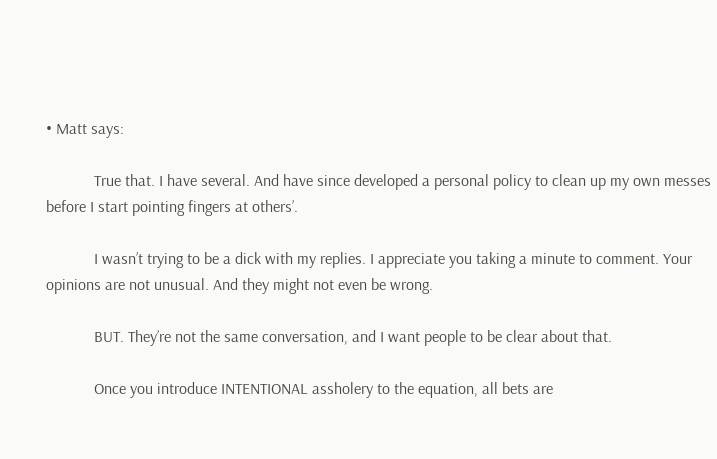• Matt says:

            True that. I have several. And have since developed a personal policy to clean up my own messes before I start pointing fingers at others’.

            I wasn’t trying to be a dick with my replies. I appreciate you taking a minute to comment. Your opinions are not unusual. And they might not even be wrong.

            BUT. They’re not the same conversation, and I want people to be clear about that.

            Once you introduce INTENTIONAL assholery to the equation, all bets are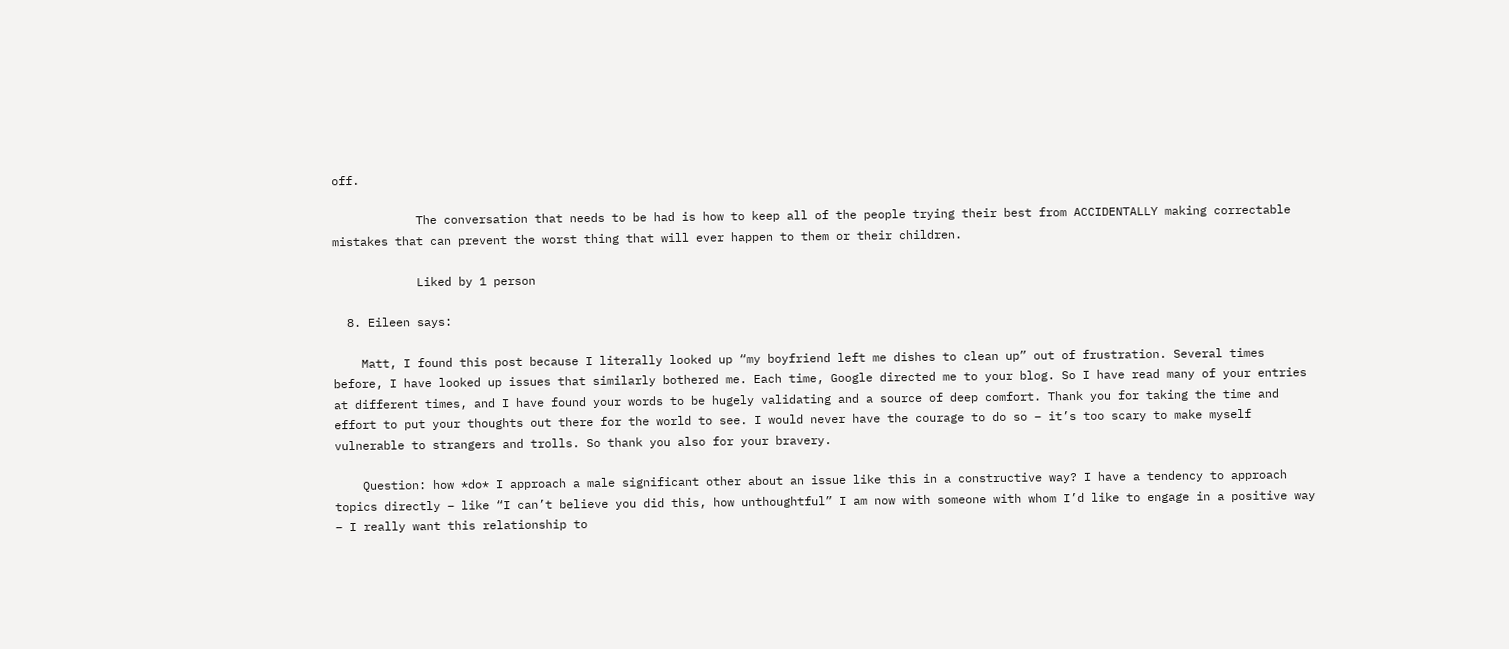off.

            The conversation that needs to be had is how to keep all of the people trying their best from ACCIDENTALLY making correctable mistakes that can prevent the worst thing that will ever happen to them or their children.

            Liked by 1 person

  8. Eileen says:

    Matt, I found this post because I literally looked up “my boyfriend left me dishes to clean up” out of frustration. Several times before, I have looked up issues that similarly bothered me. Each time, Google directed me to your blog. So I have read many of your entries at different times, and I have found your words to be hugely validating and a source of deep comfort. Thank you for taking the time and effort to put your thoughts out there for the world to see. I would never have the courage to do so – it’s too scary to make myself vulnerable to strangers and trolls. So thank you also for your bravery.

    Question: how *do* I approach a male significant other about an issue like this in a constructive way? I have a tendency to approach topics directly – like “I can’t believe you did this, how unthoughtful” I am now with someone with whom I’d like to engage in a positive way – I really want this relationship to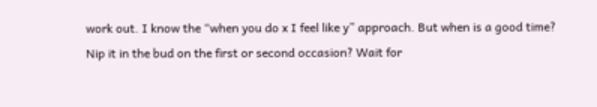work out. I know the “when you do x I feel like y” approach. But when is a good time? Nip it in the bud on the first or second occasion? Wait for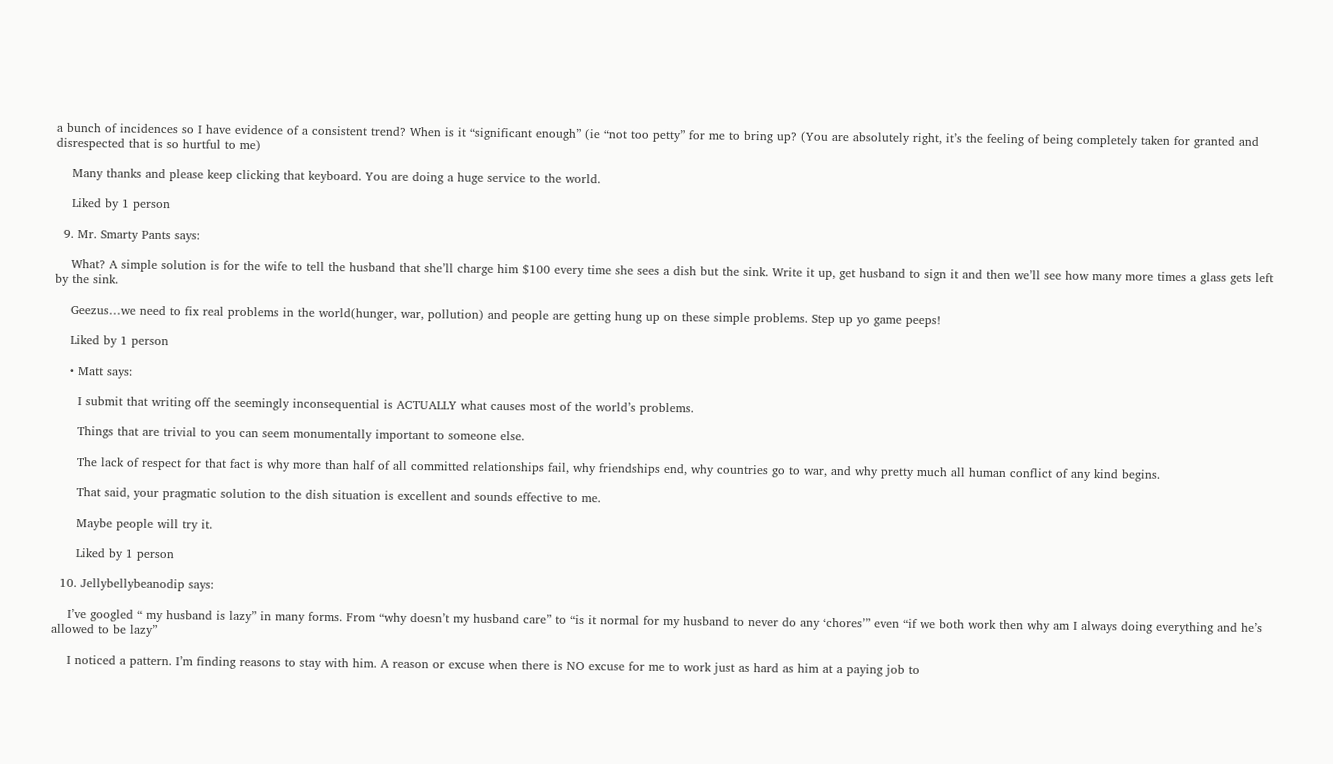a bunch of incidences so I have evidence of a consistent trend? When is it “significant enough” (ie “not too petty” for me to bring up? (You are absolutely right, it’s the feeling of being completely taken for granted and disrespected that is so hurtful to me)

    Many thanks and please keep clicking that keyboard. You are doing a huge service to the world.

    Liked by 1 person

  9. Mr. Smarty Pants says:

    What? A simple solution is for the wife to tell the husband that she’ll charge him $100 every time she sees a dish but the sink. Write it up, get husband to sign it and then we’ll see how many more times a glass gets left by the sink.

    Geezus…we need to fix real problems in the world(hunger, war, pollution) and people are getting hung up on these simple problems. Step up yo game peeps!

    Liked by 1 person

    • Matt says:

      I submit that writing off the seemingly inconsequential is ACTUALLY what causes most of the world’s problems.

      Things that are trivial to you can seem monumentally important to someone else.

      The lack of respect for that fact is why more than half of all committed relationships fail, why friendships end, why countries go to war, and why pretty much all human conflict of any kind begins.

      That said, your pragmatic solution to the dish situation is excellent and sounds effective to me.

      Maybe people will try it.

      Liked by 1 person

  10. Jellybellybeanodip says:

    I’ve googled “ my husband is lazy” in many forms. From “why doesn’t my husband care” to “is it normal for my husband to never do any ‘chores’” even “if we both work then why am I always doing everything and he’s allowed to be lazy”

    I noticed a pattern. I’m finding reasons to stay with him. A reason or excuse when there is NO excuse for me to work just as hard as him at a paying job to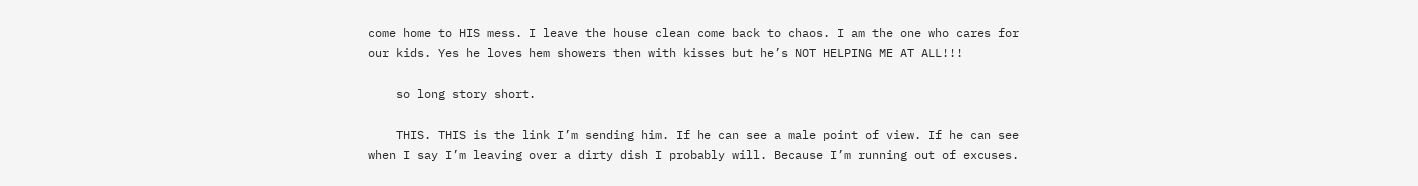come home to HIS mess. I leave the house clean come back to chaos. I am the one who cares for our kids. Yes he loves hem showers then with kisses but he’s NOT HELPING ME AT ALL!!!

    so long story short.

    THIS. THIS is the link I’m sending him. If he can see a male point of view. If he can see when I say I’m leaving over a dirty dish I probably will. Because I’m running out of excuses.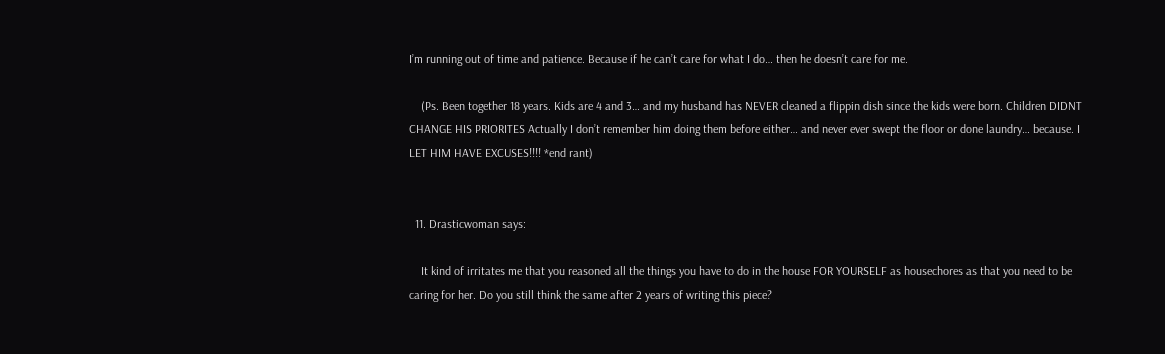I’m running out of time and patience. Because if he can’t care for what I do… then he doesn’t care for me.

    (Ps. Been together 18 years. Kids are 4 and 3… and my husband has NEVER cleaned a flippin dish since the kids were born. Children DIDNT CHANGE HIS PRIORITES Actually I don’t remember him doing them before either… and never ever swept the floor or done laundry… because. I LET HIM HAVE EXCUSES!!!! *end rant)


  11. Drasticwoman says:

    It kind of irritates me that you reasoned all the things you have to do in the house FOR YOURSELF as housechores as that you need to be caring for her. Do you still think the same after 2 years of writing this piece?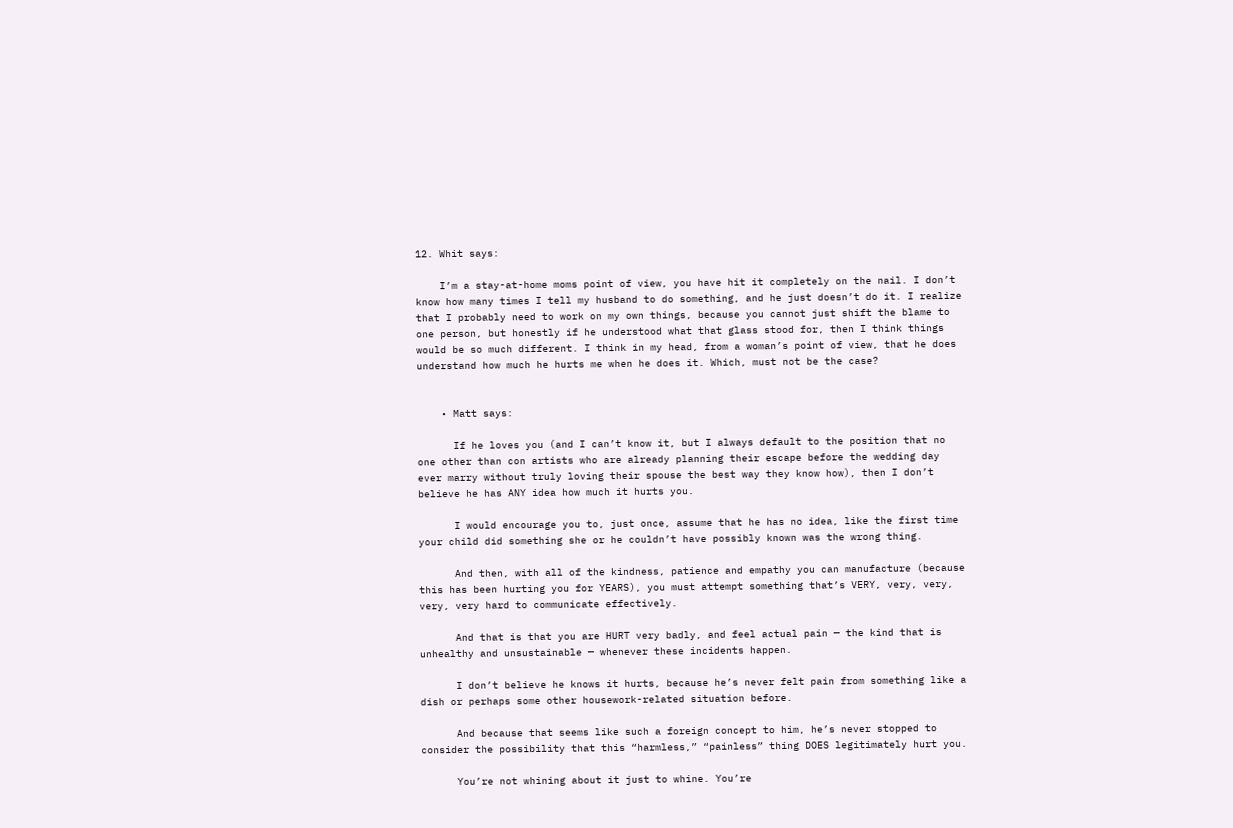12. Whit says:

    I’m a stay-at-home moms point of view, you have hit it completely on the nail. I don’t know how many times I tell my husband to do something, and he just doesn’t do it. I realize that I probably need to work on my own things, because you cannot just shift the blame to one person, but honestly if he understood what that glass stood for, then I think things would be so much different. I think in my head, from a woman’s point of view, that he does understand how much he hurts me when he does it. Which, must not be the case?


    • Matt says:

      If he loves you (and I can’t know it, but I always default to the position that no one other than con artists who are already planning their escape before the wedding day ever marry without truly loving their spouse the best way they know how), then I don’t believe he has ANY idea how much it hurts you.

      I would encourage you to, just once, assume that he has no idea, like the first time your child did something she or he couldn’t have possibly known was the wrong thing.

      And then, with all of the kindness, patience and empathy you can manufacture (because this has been hurting you for YEARS), you must attempt something that’s VERY, very, very, very, very hard to communicate effectively.

      And that is that you are HURT very badly, and feel actual pain — the kind that is unhealthy and unsustainable — whenever these incidents happen.

      I don’t believe he knows it hurts, because he’s never felt pain from something like a dish or perhaps some other housework-related situation before.

      And because that seems like such a foreign concept to him, he’s never stopped to consider the possibility that this “harmless,” “painless” thing DOES legitimately hurt you.

      You’re not whining about it just to whine. You’re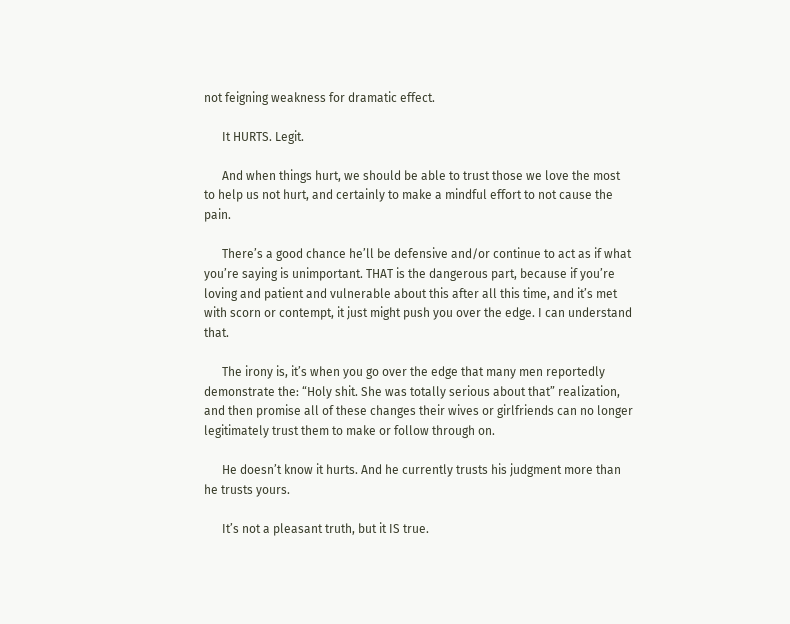not feigning weakness for dramatic effect.

      It HURTS. Legit.

      And when things hurt, we should be able to trust those we love the most to help us not hurt, and certainly to make a mindful effort to not cause the pain.

      There’s a good chance he’ll be defensive and/or continue to act as if what you’re saying is unimportant. THAT is the dangerous part, because if you’re loving and patient and vulnerable about this after all this time, and it’s met with scorn or contempt, it just might push you over the edge. I can understand that.

      The irony is, it’s when you go over the edge that many men reportedly demonstrate the: “Holy shit. She was totally serious about that” realization, and then promise all of these changes their wives or girlfriends can no longer legitimately trust them to make or follow through on.

      He doesn’t know it hurts. And he currently trusts his judgment more than he trusts yours.

      It’s not a pleasant truth, but it IS true.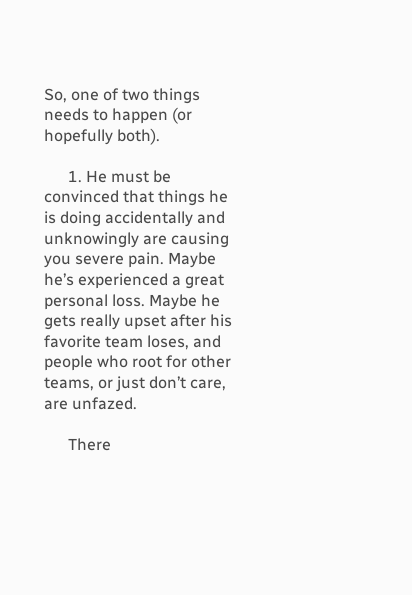So, one of two things needs to happen (or hopefully both).

      1. He must be convinced that things he is doing accidentally and unknowingly are causing you severe pain. Maybe he’s experienced a great personal loss. Maybe he gets really upset after his favorite team loses, and people who root for other teams, or just don’t care, are unfazed.

      There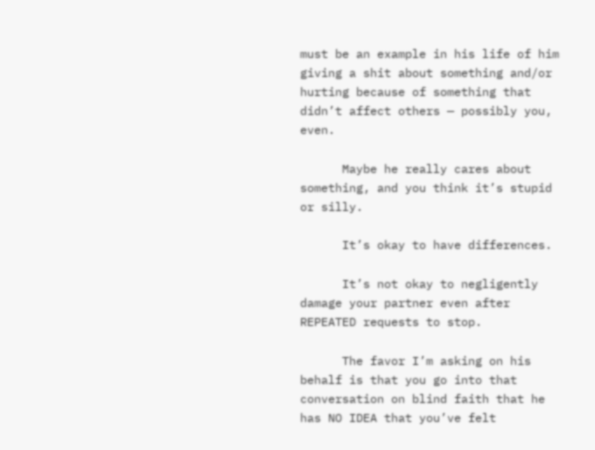must be an example in his life of him giving a shit about something and/or hurting because of something that didn’t affect others — possibly you, even.

      Maybe he really cares about something, and you think it’s stupid or silly.

      It’s okay to have differences.

      It’s not okay to negligently damage your partner even after REPEATED requests to stop.

      The favor I’m asking on his behalf is that you go into that conversation on blind faith that he has NO IDEA that you’ve felt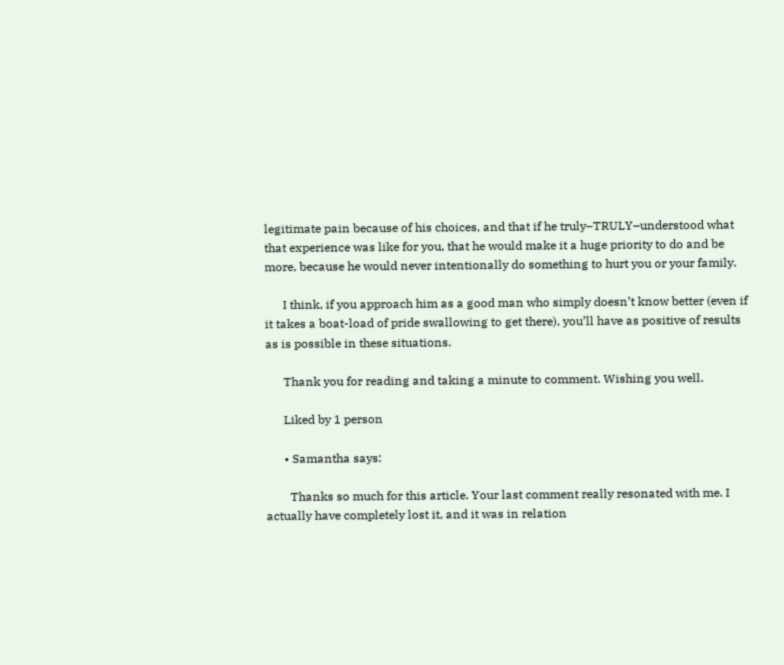legitimate pain because of his choices, and that if he truly–TRULY–understood what that experience was like for you, that he would make it a huge priority to do and be more, because he would never intentionally do something to hurt you or your family.

      I think, if you approach him as a good man who simply doesn’t know better (even if it takes a boat-load of pride swallowing to get there), you’ll have as positive of results as is possible in these situations.

      Thank you for reading and taking a minute to comment. Wishing you well.

      Liked by 1 person

      • Samantha says:

        Thanks so much for this article. Your last comment really resonated with me. I actually have completely lost it, and it was in relation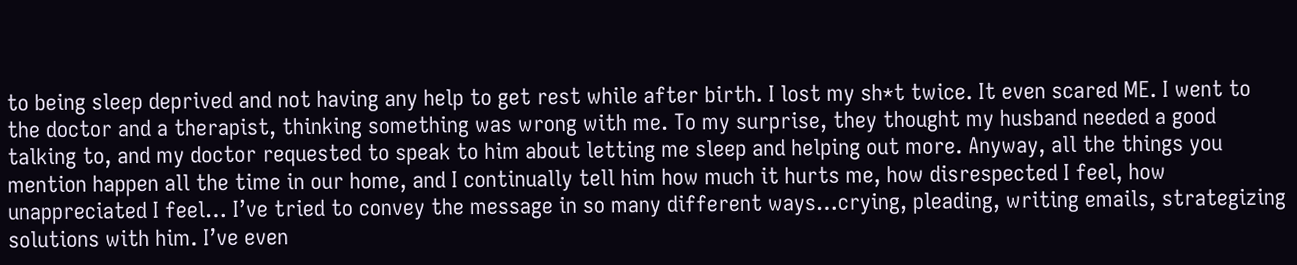to being sleep deprived and not having any help to get rest while after birth. I lost my sh*t twice. It even scared ME. I went to the doctor and a therapist, thinking something was wrong with me. To my surprise, they thought my husband needed a good talking to, and my doctor requested to speak to him about letting me sleep and helping out more. Anyway, all the things you mention happen all the time in our home, and I continually tell him how much it hurts me, how disrespected I feel, how unappreciated I feel… I’ve tried to convey the message in so many different ways…crying, pleading, writing emails, strategizing solutions with him. I’ve even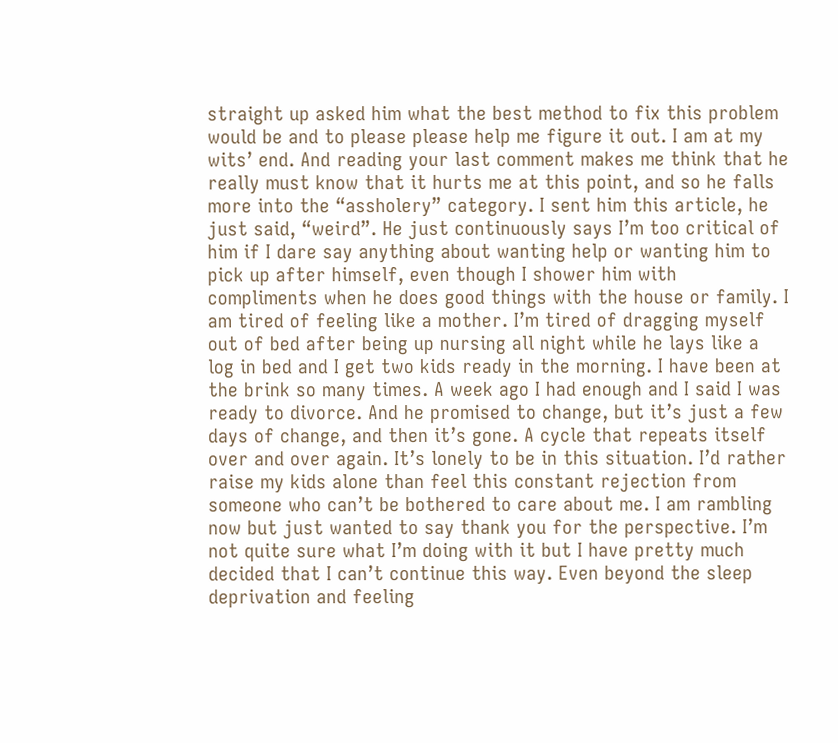straight up asked him what the best method to fix this problem would be and to please please help me figure it out. I am at my wits’ end. And reading your last comment makes me think that he really must know that it hurts me at this point, and so he falls more into the “assholery” category. I sent him this article, he just said, “weird”. He just continuously says I’m too critical of him if I dare say anything about wanting help or wanting him to pick up after himself, even though I shower him with compliments when he does good things with the house or family. I am tired of feeling like a mother. I’m tired of dragging myself out of bed after being up nursing all night while he lays like a log in bed and I get two kids ready in the morning. I have been at the brink so many times. A week ago I had enough and I said I was ready to divorce. And he promised to change, but it’s just a few days of change, and then it’s gone. A cycle that repeats itself over and over again. It’s lonely to be in this situation. I’d rather raise my kids alone than feel this constant rejection from someone who can’t be bothered to care about me. I am rambling now but just wanted to say thank you for the perspective. I’m not quite sure what I’m doing with it but I have pretty much decided that I can’t continue this way. Even beyond the sleep deprivation and feeling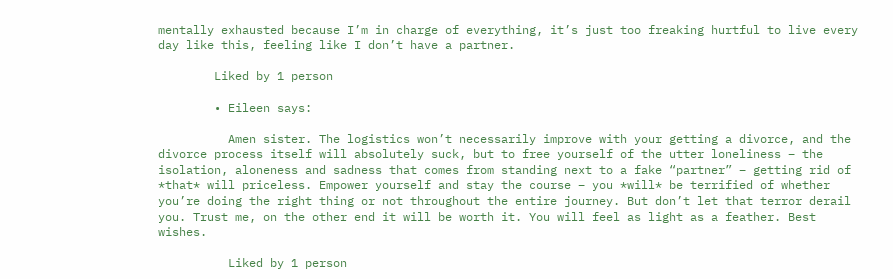mentally exhausted because I’m in charge of everything, it’s just too freaking hurtful to live every day like this, feeling like I don’t have a partner.

        Liked by 1 person

        • Eileen says:

          Amen sister. The logistics won’t necessarily improve with your getting a divorce, and the divorce process itself will absolutely suck, but to free yourself of the utter loneliness – the isolation, aloneness and sadness that comes from standing next to a fake “partner” – getting rid of *that* will priceless. Empower yourself and stay the course – you *will* be terrified of whether you’re doing the right thing or not throughout the entire journey. But don’t let that terror derail you. Trust me, on the other end it will be worth it. You will feel as light as a feather. Best wishes.

          Liked by 1 person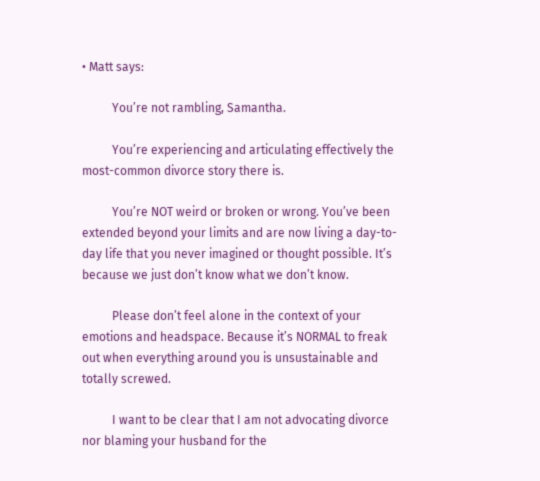• Matt says:

          You’re not rambling, Samantha.

          You’re experiencing and articulating effectively the most-common divorce story there is.

          You’re NOT weird or broken or wrong. You’ve been extended beyond your limits and are now living a day-to-day life that you never imagined or thought possible. It’s because we just don’t know what we don’t know.

          Please don’t feel alone in the context of your emotions and headspace. Because it’s NORMAL to freak out when everything around you is unsustainable and totally screwed.

          I want to be clear that I am not advocating divorce nor blaming your husband for the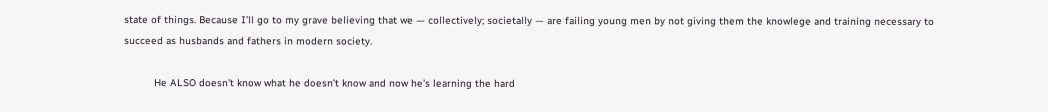state of things. Because I’ll go to my grave believing that we — collectively; societally — are failing young men by not giving them the knowlege and training necessary to succeed as husbands and fathers in modern society.

          He ALSO doesn’t know what he doesn’t know and now he’s learning the hard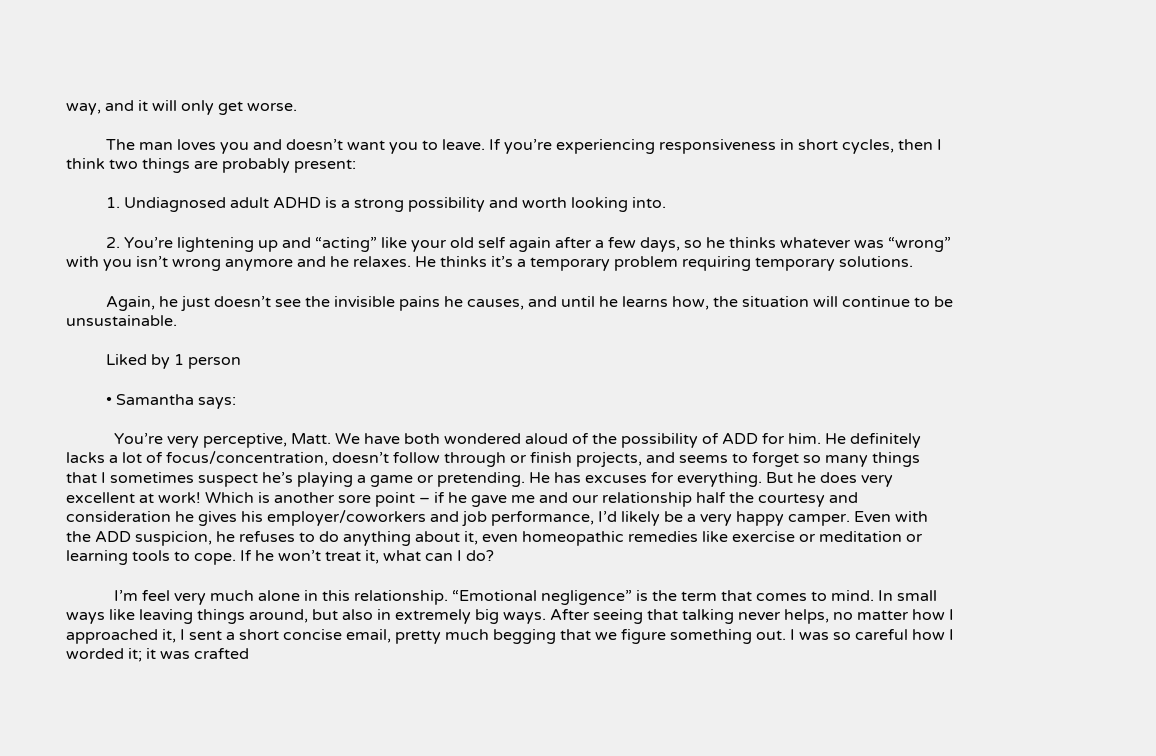way, and it will only get worse.

          The man loves you and doesn’t want you to leave. If you’re experiencing responsiveness in short cycles, then I think two things are probably present:

          1. Undiagnosed adult ADHD is a strong possibility and worth looking into.

          2. You’re lightening up and “acting” like your old self again after a few days, so he thinks whatever was “wrong” with you isn’t wrong anymore and he relaxes. He thinks it’s a temporary problem requiring temporary solutions.

          Again, he just doesn’t see the invisible pains he causes, and until he learns how, the situation will continue to be unsustainable.

          Liked by 1 person

          • Samantha says:

            You’re very perceptive, Matt. We have both wondered aloud of the possibility of ADD for him. He definitely lacks a lot of focus/concentration, doesn’t follow through or finish projects, and seems to forget so many things that I sometimes suspect he’s playing a game or pretending. He has excuses for everything. But he does very excellent at work! Which is another sore point – if he gave me and our relationship half the courtesy and consideration he gives his employer/coworkers and job performance, I’d likely be a very happy camper. Even with the ADD suspicion, he refuses to do anything about it, even homeopathic remedies like exercise or meditation or learning tools to cope. If he won’t treat it, what can I do?

            I’m feel very much alone in this relationship. “Emotional negligence” is the term that comes to mind. In small ways like leaving things around, but also in extremely big ways. After seeing that talking never helps, no matter how I approached it, I sent a short concise email, pretty much begging that we figure something out. I was so careful how I worded it; it was crafted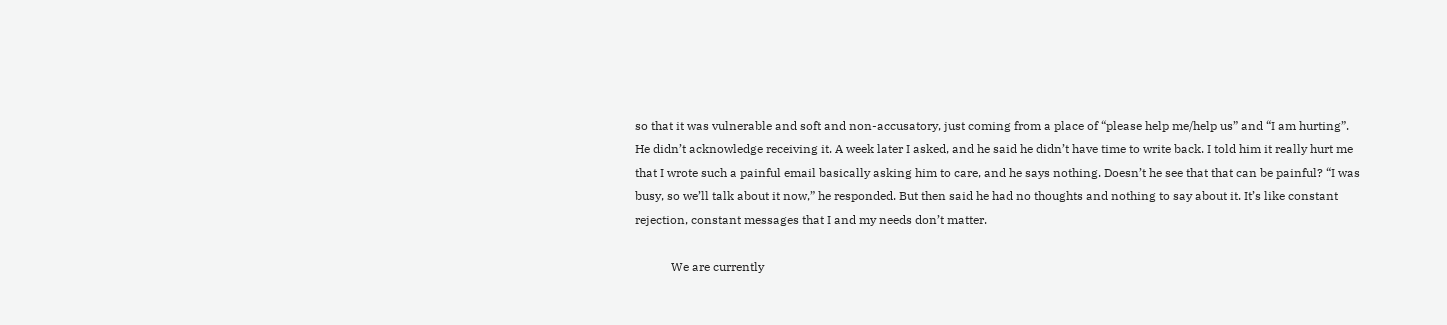so that it was vulnerable and soft and non-accusatory, just coming from a place of “please help me/help us” and “I am hurting”. He didn’t acknowledge receiving it. A week later I asked, and he said he didn’t have time to write back. I told him it really hurt me that I wrote such a painful email basically asking him to care, and he says nothing. Doesn’t he see that that can be painful? “I was busy, so we’ll talk about it now,” he responded. But then said he had no thoughts and nothing to say about it. It’s like constant rejection, constant messages that I and my needs don’t matter.

            We are currently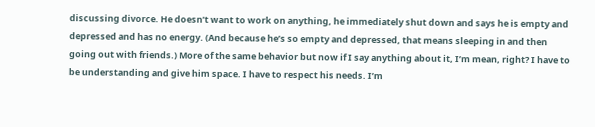discussing divorce. He doesn’t want to work on anything, he immediately shut down and says he is empty and depressed and has no energy. (And because he’s so empty and depressed, that means sleeping in and then going out with friends.) More of the same behavior but now if I say anything about it, I’m mean, right? I have to be understanding and give him space. I have to respect his needs. I’m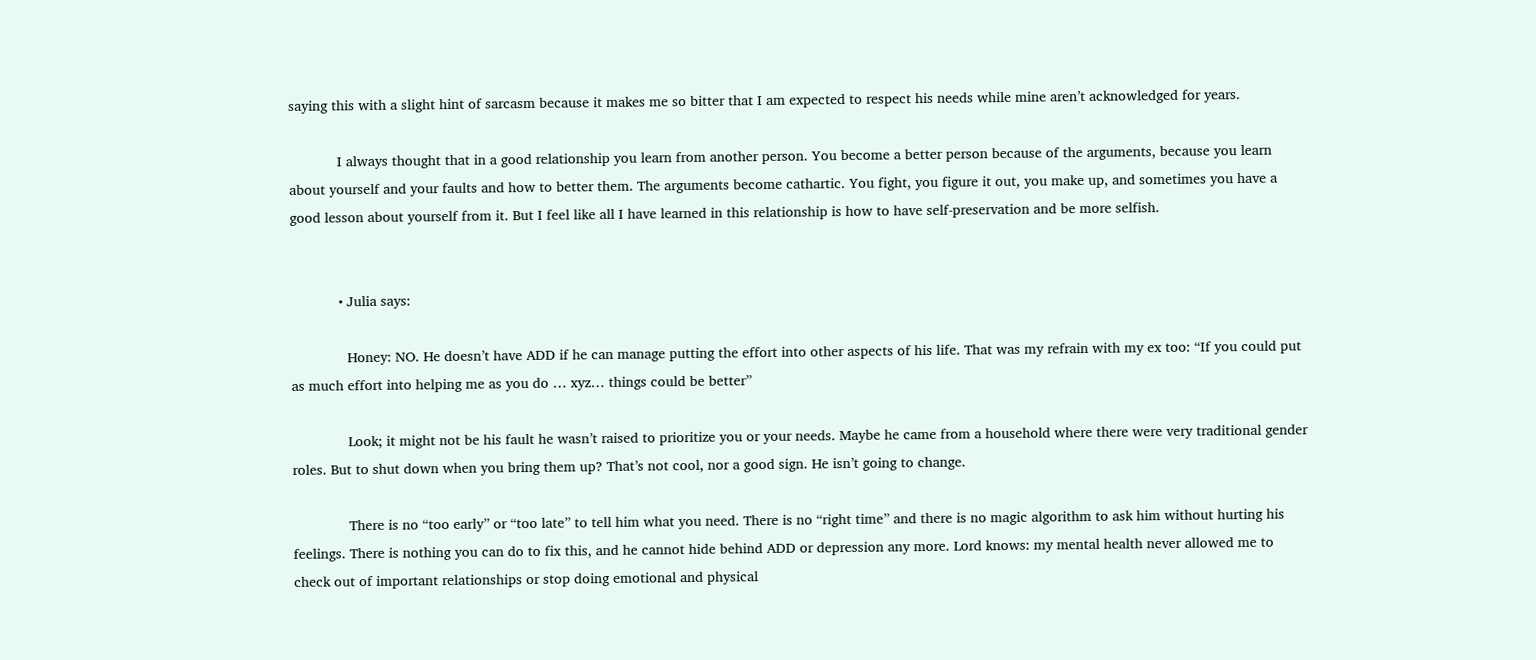saying this with a slight hint of sarcasm because it makes me so bitter that I am expected to respect his needs while mine aren’t acknowledged for years.

            I always thought that in a good relationship you learn from another person. You become a better person because of the arguments, because you learn about yourself and your faults and how to better them. The arguments become cathartic. You fight, you figure it out, you make up, and sometimes you have a good lesson about yourself from it. But I feel like all I have learned in this relationship is how to have self-preservation and be more selfish.


            • Julia says:

              Honey: NO. He doesn’t have ADD if he can manage putting the effort into other aspects of his life. That was my refrain with my ex too: “If you could put as much effort into helping me as you do … xyz… things could be better”

              Look; it might not be his fault he wasn’t raised to prioritize you or your needs. Maybe he came from a household where there were very traditional gender roles. But to shut down when you bring them up? That’s not cool, nor a good sign. He isn’t going to change.

              There is no “too early” or “too late” to tell him what you need. There is no “right time” and there is no magic algorithm to ask him without hurting his feelings. There is nothing you can do to fix this, and he cannot hide behind ADD or depression any more. Lord knows: my mental health never allowed me to check out of important relationships or stop doing emotional and physical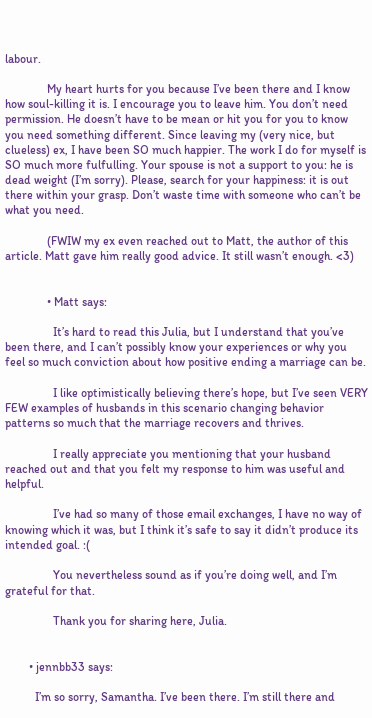labour.

              My heart hurts for you because I’ve been there and I know how soul-killing it is. I encourage you to leave him. You don’t need permission. He doesn’t have to be mean or hit you for you to know you need something different. Since leaving my (very nice, but clueless) ex, I have been SO much happier. The work I do for myself is SO much more fulfulling. Your spouse is not a support to you: he is dead weight (I’m sorry). Please, search for your happiness: it is out there within your grasp. Don’t waste time with someone who can’t be what you need.

              (FWIW my ex even reached out to Matt, the author of this article. Matt gave him really good advice. It still wasn’t enough. <3)


              • Matt says:

                It’s hard to read this Julia, but I understand that you’ve been there, and I can’t possibly know your experiences or why you feel so much conviction about how positive ending a marriage can be.

                I like optimistically believing there’s hope, but I’ve seen VERY FEW examples of husbands in this scenario changing behavior patterns so much that the marriage recovers and thrives.

                I really appreciate you mentioning that your husband reached out and that you felt my response to him was useful and helpful.

                I’ve had so many of those email exchanges, I have no way of knowing which it was, but I think it’s safe to say it didn’t produce its intended goal. :(

                You nevertheless sound as if you’re doing well, and I’m grateful for that.

                Thank you for sharing here, Julia.


        • jennbb33 says:

          I’m so sorry, Samantha. I’ve been there. I’m still there and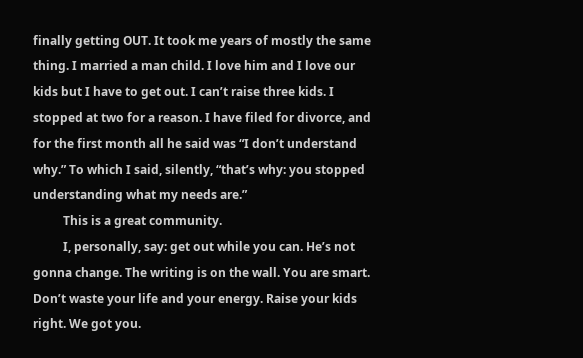finally getting OUT. It took me years of mostly the same thing. I married a man child. I love him and I love our kids but I have to get out. I can’t raise three kids. I stopped at two for a reason. I have filed for divorce, and for the first month all he said was “I don’t understand why.” To which I said, silently, “that’s why: you stopped understanding what my needs are.”
          This is a great community.
          I, personally, say: get out while you can. He’s not gonna change. The writing is on the wall. You are smart. Don’t waste your life and your energy. Raise your kids right. We got you.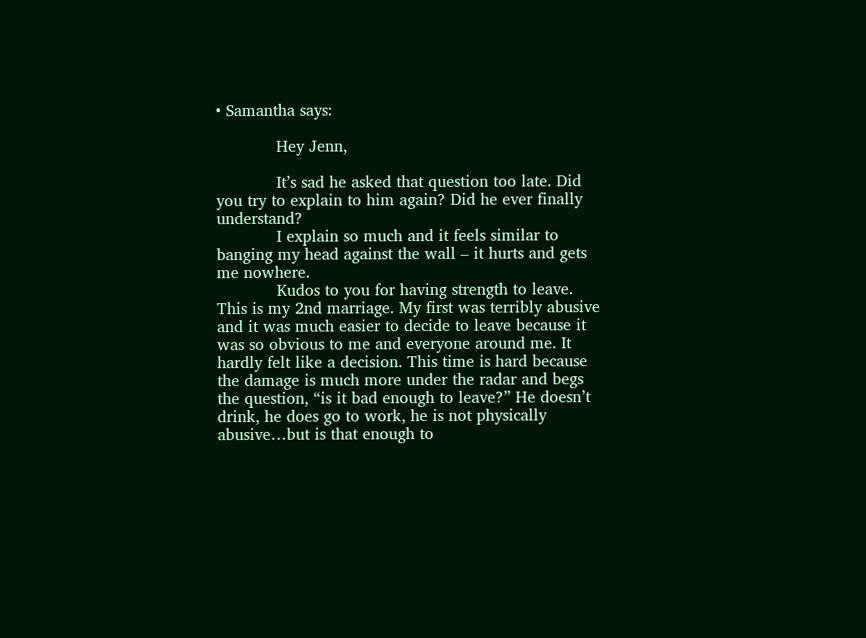• Samantha says:

            Hey Jenn,

            It’s sad he asked that question too late. Did you try to explain to him again? Did he ever finally understand?
            I explain so much and it feels similar to banging my head against the wall – it hurts and gets me nowhere.
            Kudos to you for having strength to leave. This is my 2nd marriage. My first was terribly abusive and it was much easier to decide to leave because it was so obvious to me and everyone around me. It hardly felt like a decision. This time is hard because the damage is much more under the radar and begs the question, “is it bad enough to leave?” He doesn’t drink, he does go to work, he is not physically abusive…but is that enough to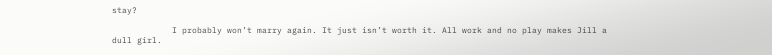stay?

            I probably won’t marry again. It just isn’t worth it. All work and no play makes Jill a dull girl.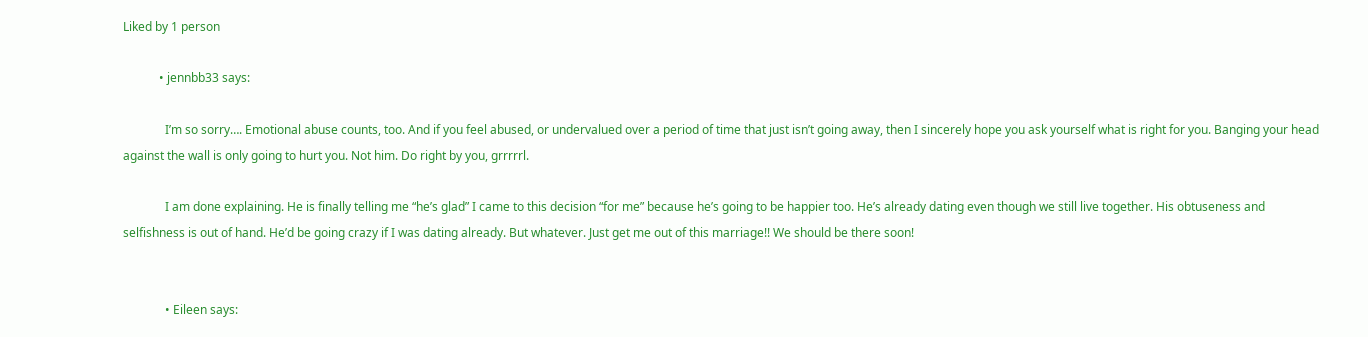Liked by 1 person

            • jennbb33 says:

              I’m so sorry…. Emotional abuse counts, too. And if you feel abused, or undervalued over a period of time that just isn’t going away, then I sincerely hope you ask yourself what is right for you. Banging your head against the wall is only going to hurt you. Not him. Do right by you, grrrrrl.

              I am done explaining. He is finally telling me “he’s glad” I came to this decision “for me” because he’s going to be happier too. He’s already dating even though we still live together. His obtuseness and selfishness is out of hand. He’d be going crazy if I was dating already. But whatever. Just get me out of this marriage!! We should be there soon!


              • Eileen says: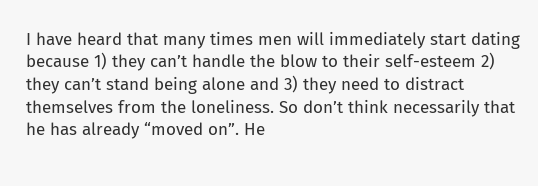I have heard that many times men will immediately start dating because 1) they can’t handle the blow to their self-esteem 2) they can’t stand being alone and 3) they need to distract themselves from the loneliness. So don’t think necessarily that he has already “moved on”. He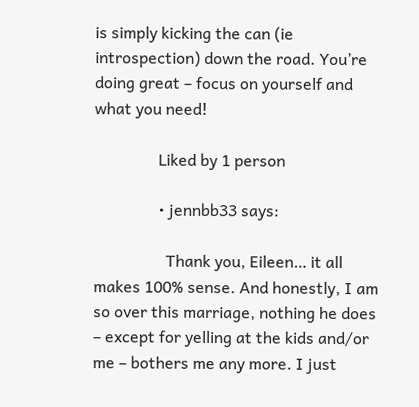is simply kicking the can (ie introspection) down the road. You’re doing great – focus on yourself and what you need!

                Liked by 1 person

                • jennbb33 says:

                  Thank you, Eileen… it all makes 100% sense. And honestly, I am so over this marriage, nothing he does – except for yelling at the kids and/or me – bothers me any more. I just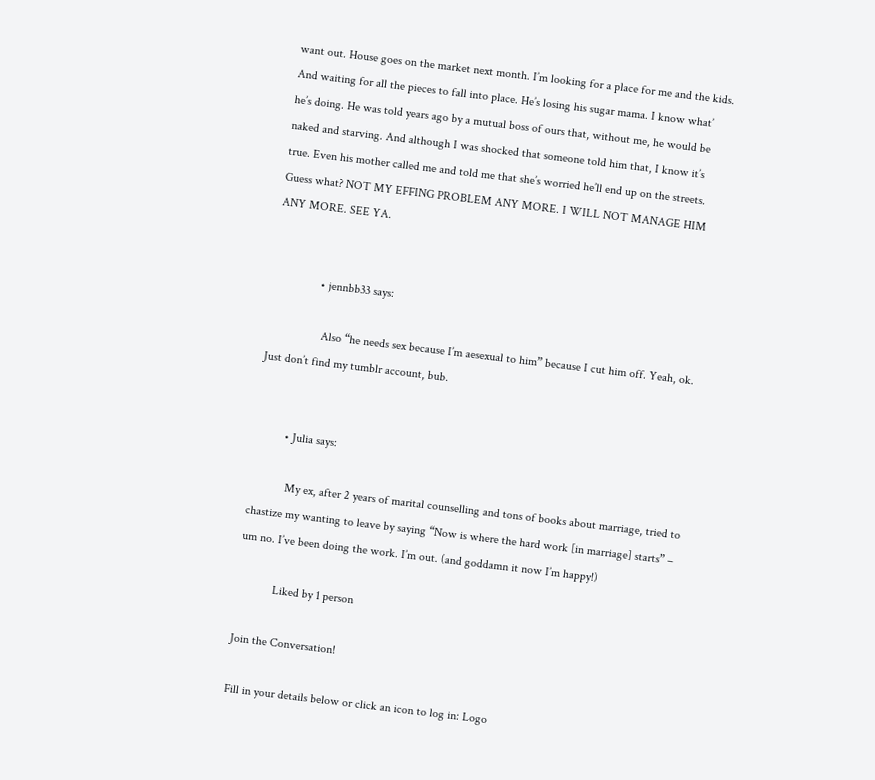want out. House goes on the market next month. I’m looking for a place for me and the kids. And waiting for all the pieces to fall into place. He’s losing his sugar mama. I know what’ he’s doing. He was told years ago by a mutual boss of ours that, without me, he would be naked and starving. And although I was shocked that someone told him that, I know it’s true. Even his mother called me and told me that she’s worried he’ll end up on the streets. Guess what? NOT MY EFFING PROBLEM ANY MORE. I WILL NOT MANAGE HIM ANY MORE. SEE YA.


                • jennbb33 says:

                  Also “he needs sex because I’m aesexual to him” because I cut him off. Yeah, ok. Just don’t find my tumblr account, bub.


          • Julia says:

            My ex, after 2 years of marital counselling and tons of books about marriage, tried to chastize my wanting to leave by saying “Now is where the hard work [in marriage] starts” – um no. I’ve been doing the work. I’m out. (and goddamn it now I’m happy!)

            Liked by 1 person

Join the Conversation!

Fill in your details below or click an icon to log in: Logo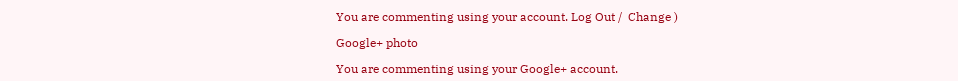You are commenting using your account. Log Out /  Change )

Google+ photo

You are commenting using your Google+ account.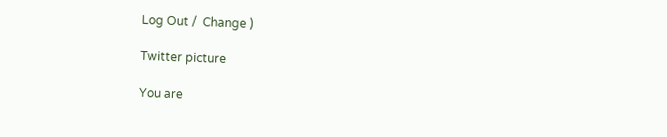Log Out /  Change )

Twitter picture

You are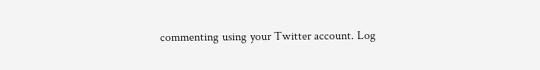commenting using your Twitter account. Log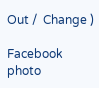Out /  Change )

Facebook photo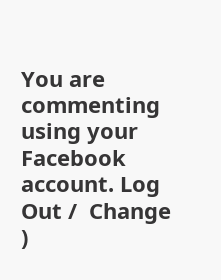You are commenting using your Facebook account. Log Out /  Change )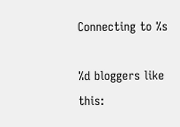Connecting to %s

%d bloggers like this: